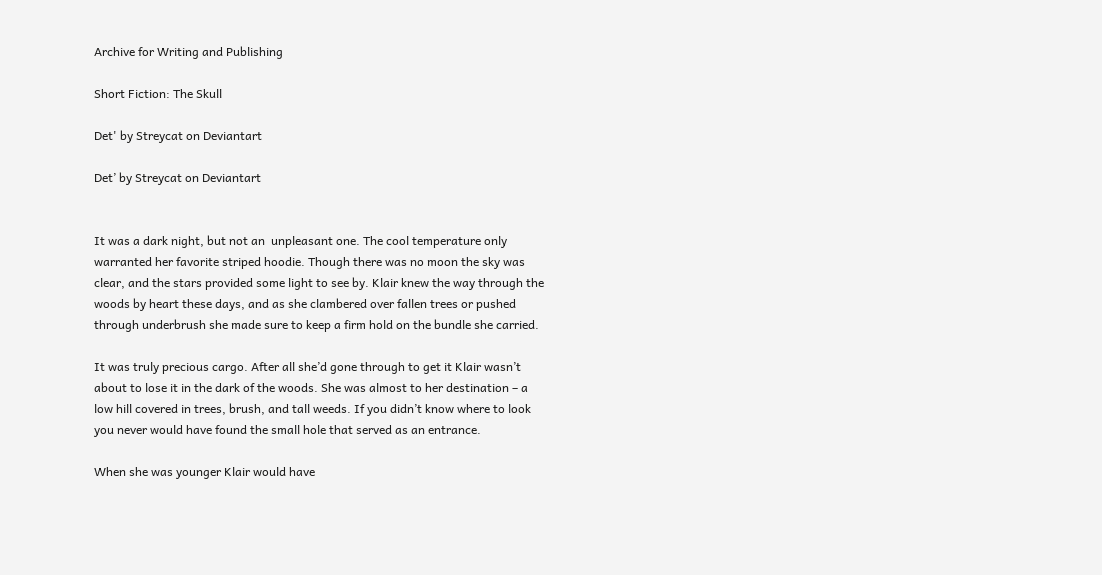Archive for Writing and Publishing

Short Fiction: The Skull

Det' by Streycat on Deviantart

Det’ by Streycat on Deviantart


It was a dark night, but not an  unpleasant one. The cool temperature only warranted her favorite striped hoodie. Though there was no moon the sky was clear, and the stars provided some light to see by. Klair knew the way through the woods by heart these days, and as she clambered over fallen trees or pushed through underbrush she made sure to keep a firm hold on the bundle she carried.

It was truly precious cargo. After all she’d gone through to get it Klair wasn’t about to lose it in the dark of the woods. She was almost to her destination – a low hill covered in trees, brush, and tall weeds. If you didn’t know where to look you never would have found the small hole that served as an entrance.

When she was younger Klair would have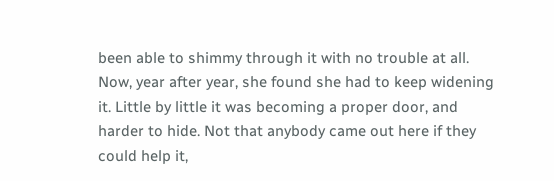been able to shimmy through it with no trouble at all. Now, year after year, she found she had to keep widening it. Little by little it was becoming a proper door, and harder to hide. Not that anybody came out here if they could help it,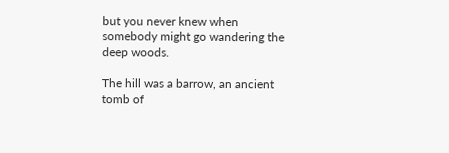but you never knew when somebody might go wandering the deep woods.

The hill was a barrow, an ancient tomb of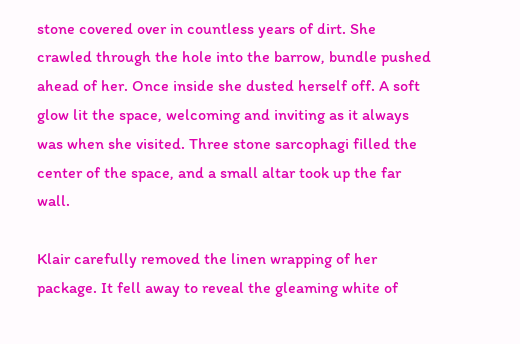stone covered over in countless years of dirt. She crawled through the hole into the barrow, bundle pushed ahead of her. Once inside she dusted herself off. A soft glow lit the space, welcoming and inviting as it always was when she visited. Three stone sarcophagi filled the center of the space, and a small altar took up the far wall.

Klair carefully removed the linen wrapping of her package. It fell away to reveal the gleaming white of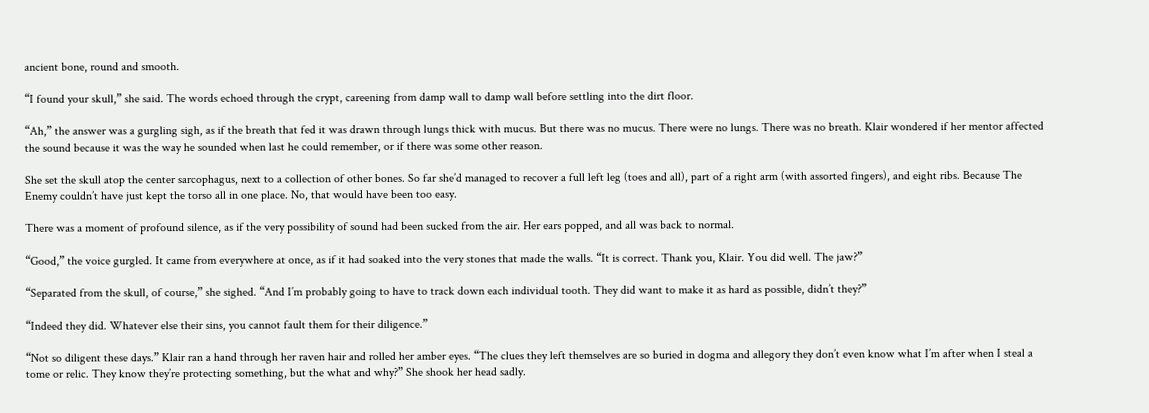ancient bone, round and smooth.

“I found your skull,” she said. The words echoed through the crypt, careening from damp wall to damp wall before settling into the dirt floor.

“Ah,” the answer was a gurgling sigh, as if the breath that fed it was drawn through lungs thick with mucus. But there was no mucus. There were no lungs. There was no breath. Klair wondered if her mentor affected the sound because it was the way he sounded when last he could remember, or if there was some other reason.

She set the skull atop the center sarcophagus, next to a collection of other bones. So far she’d managed to recover a full left leg (toes and all), part of a right arm (with assorted fingers), and eight ribs. Because The Enemy couldn’t have just kept the torso all in one place. No, that would have been too easy.

There was a moment of profound silence, as if the very possibility of sound had been sucked from the air. Her ears popped, and all was back to normal.

“Good,” the voice gurgled. It came from everywhere at once, as if it had soaked into the very stones that made the walls. “It is correct. Thank you, Klair. You did well. The jaw?”

“Separated from the skull, of course,” she sighed. “And I’m probably going to have to track down each individual tooth. They did want to make it as hard as possible, didn’t they?”

“Indeed they did. Whatever else their sins, you cannot fault them for their diligence.”

“Not so diligent these days.” Klair ran a hand through her raven hair and rolled her amber eyes. “The clues they left themselves are so buried in dogma and allegory they don’t even know what I’m after when I steal a tome or relic. They know they’re protecting something, but the what and why?” She shook her head sadly.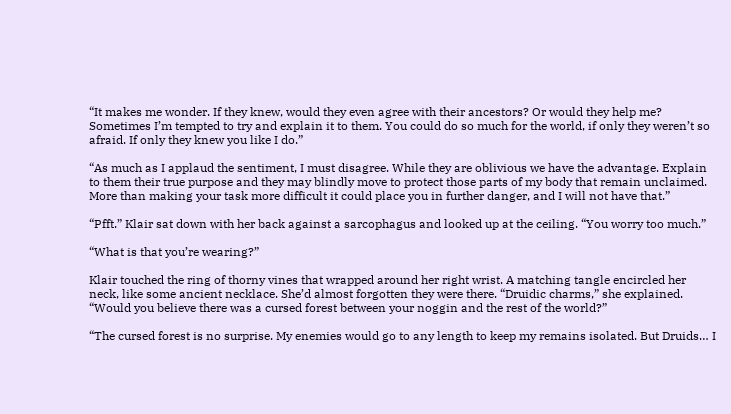“It makes me wonder. If they knew, would they even agree with their ancestors? Or would they help me? Sometimes I’m tempted to try and explain it to them. You could do so much for the world, if only they weren’t so afraid. If only they knew you like I do.”

“As much as I applaud the sentiment, I must disagree. While they are oblivious we have the advantage. Explain to them their true purpose and they may blindly move to protect those parts of my body that remain unclaimed. More than making your task more difficult it could place you in further danger, and I will not have that.”

“Pfft.” Klair sat down with her back against a sarcophagus and looked up at the ceiling. “You worry too much.”

“What is that you’re wearing?”

Klair touched the ring of thorny vines that wrapped around her right wrist. A matching tangle encircled her neck, like some ancient necklace. She’d almost forgotten they were there. “Druidic charms,” she explained. “Would you believe there was a cursed forest between your noggin and the rest of the world?”

“The cursed forest is no surprise. My enemies would go to any length to keep my remains isolated. But Druids… I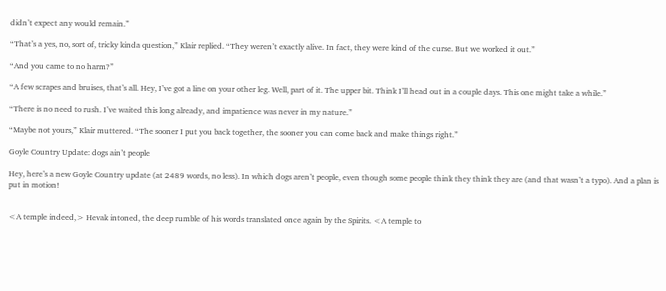didn’t expect any would remain.”

“That’s a yes, no, sort of, tricky kinda question,” Klair replied. “They weren’t exactly alive. In fact, they were kind of the curse. But we worked it out.”

“And you came to no harm?”

“A few scrapes and bruises, that’s all. Hey, I’ve got a line on your other leg. Well, part of it. The upper bit. Think I’ll head out in a couple days. This one might take a while.”

“There is no need to rush. I’ve waited this long already, and impatience was never in my nature.”

“Maybe not yours,” Klair muttered. “The sooner I put you back together, the sooner you can come back and make things right.”

Goyle Country Update: dogs ain’t people

Hey, here’s a new Goyle Country update (at 2489 words, no less). In which dogs aren’t people, even though some people think they think they are (and that wasn’t a typo). And a plan is put in motion!


<A temple indeed,> Hevak intoned, the deep rumble of his words translated once again by the Spirits. <A temple to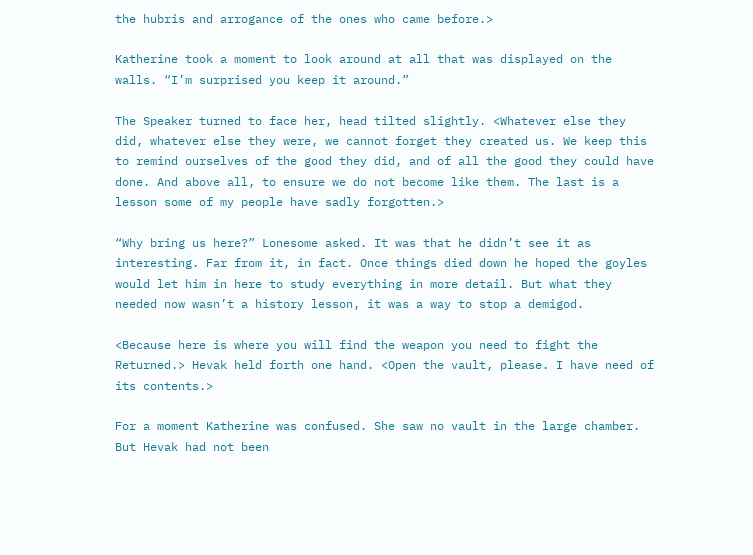the hubris and arrogance of the ones who came before.>

Katherine took a moment to look around at all that was displayed on the walls. “I’m surprised you keep it around.”

The Speaker turned to face her, head tilted slightly. <Whatever else they did, whatever else they were, we cannot forget they created us. We keep this to remind ourselves of the good they did, and of all the good they could have done. And above all, to ensure we do not become like them. The last is a lesson some of my people have sadly forgotten.>

“Why bring us here?” Lonesome asked. It was that he didn’t see it as interesting. Far from it, in fact. Once things died down he hoped the goyles would let him in here to study everything in more detail. But what they needed now wasn’t a history lesson, it was a way to stop a demigod.

<Because here is where you will find the weapon you need to fight the Returned.> Hevak held forth one hand. <Open the vault, please. I have need of its contents.>

For a moment Katherine was confused. She saw no vault in the large chamber. But Hevak had not been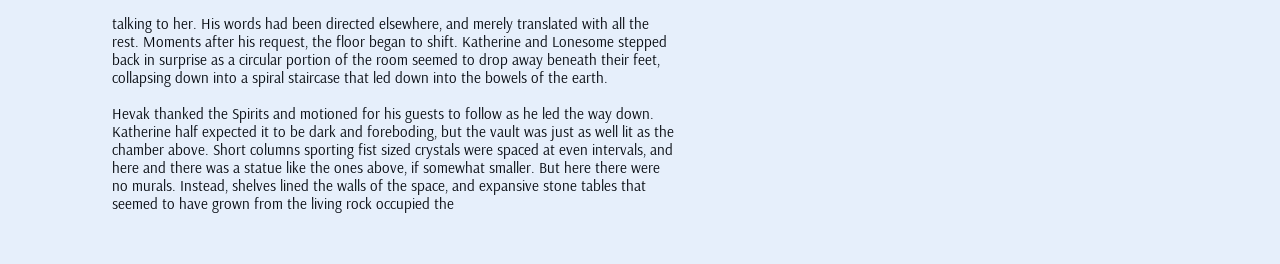talking to her. His words had been directed elsewhere, and merely translated with all the rest. Moments after his request, the floor began to shift. Katherine and Lonesome stepped back in surprise as a circular portion of the room seemed to drop away beneath their feet, collapsing down into a spiral staircase that led down into the bowels of the earth.

Hevak thanked the Spirits and motioned for his guests to follow as he led the way down. Katherine half expected it to be dark and foreboding, but the vault was just as well lit as the chamber above. Short columns sporting fist sized crystals were spaced at even intervals, and here and there was a statue like the ones above, if somewhat smaller. But here there were no murals. Instead, shelves lined the walls of the space, and expansive stone tables that seemed to have grown from the living rock occupied the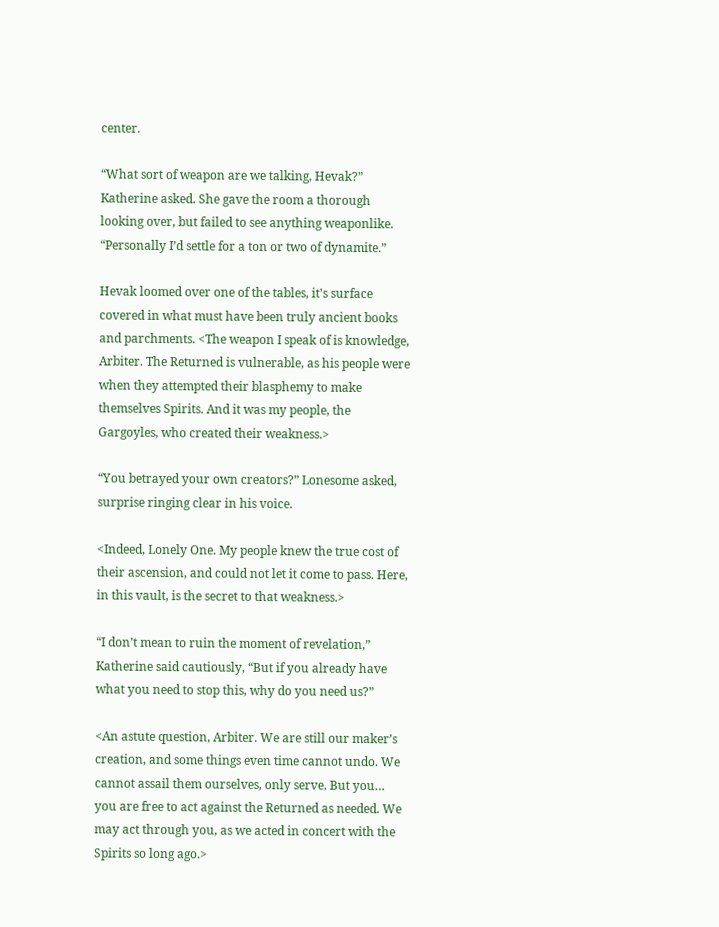center.

“What sort of weapon are we talking, Hevak?” Katherine asked. She gave the room a thorough looking over, but failed to see anything weaponlike. “Personally I’d settle for a ton or two of dynamite.”

Hevak loomed over one of the tables, it’s surface covered in what must have been truly ancient books and parchments. <The weapon I speak of is knowledge, Arbiter. The Returned is vulnerable, as his people were when they attempted their blasphemy to make themselves Spirits. And it was my people, the Gargoyles, who created their weakness.>

“You betrayed your own creators?” Lonesome asked, surprise ringing clear in his voice.

<Indeed, Lonely One. My people knew the true cost of their ascension, and could not let it come to pass. Here, in this vault, is the secret to that weakness.>

“I don’t mean to ruin the moment of revelation,” Katherine said cautiously, “But if you already have what you need to stop this, why do you need us?”

<An astute question, Arbiter. We are still our maker’s creation, and some things even time cannot undo. We cannot assail them ourselves, only serve. But you… you are free to act against the Returned as needed. We may act through you, as we acted in concert with the Spirits so long ago.>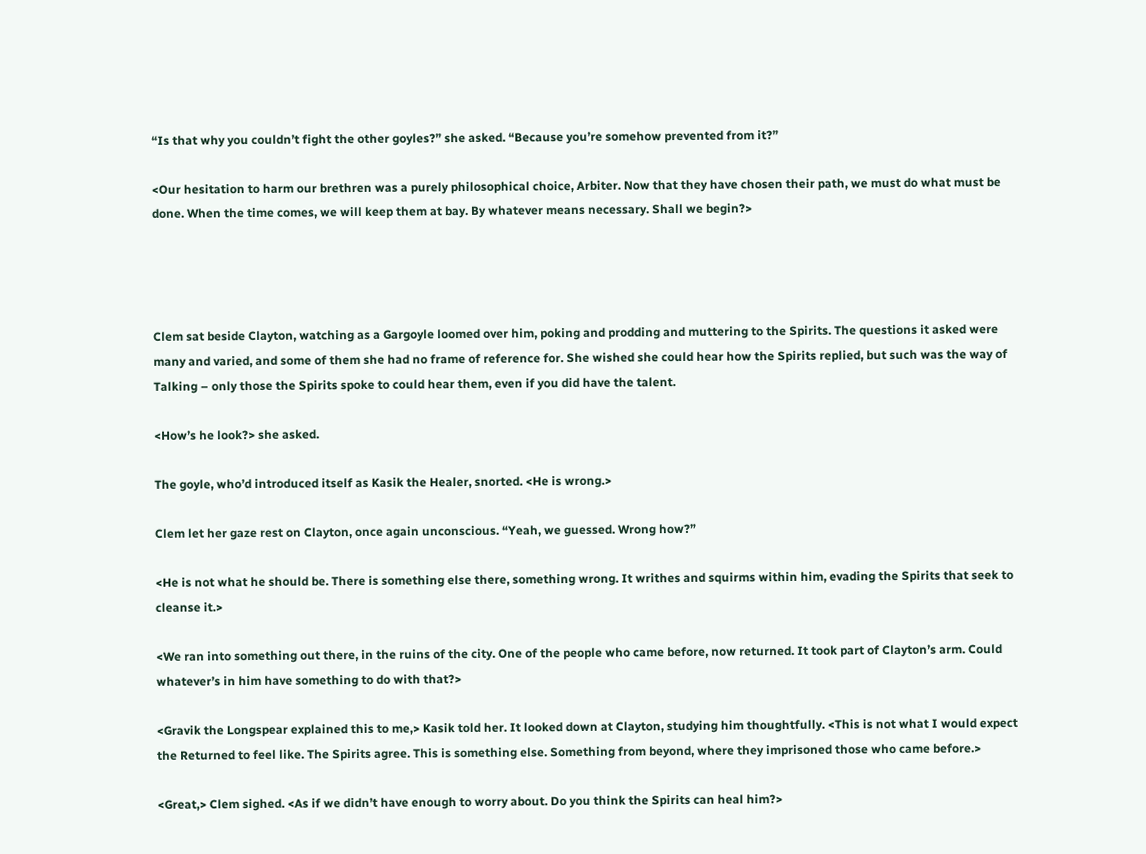“Is that why you couldn’t fight the other goyles?” she asked. “Because you’re somehow prevented from it?”

<Our hesitation to harm our brethren was a purely philosophical choice, Arbiter. Now that they have chosen their path, we must do what must be done. When the time comes, we will keep them at bay. By whatever means necessary. Shall we begin?>




Clem sat beside Clayton, watching as a Gargoyle loomed over him, poking and prodding and muttering to the Spirits. The questions it asked were many and varied, and some of them she had no frame of reference for. She wished she could hear how the Spirits replied, but such was the way of Talking – only those the Spirits spoke to could hear them, even if you did have the talent.

<How’s he look?> she asked.

The goyle, who’d introduced itself as Kasik the Healer, snorted. <He is wrong.>

Clem let her gaze rest on Clayton, once again unconscious. “Yeah, we guessed. Wrong how?”

<He is not what he should be. There is something else there, something wrong. It writhes and squirms within him, evading the Spirits that seek to cleanse it.>

<We ran into something out there, in the ruins of the city. One of the people who came before, now returned. It took part of Clayton’s arm. Could whatever’s in him have something to do with that?>

<Gravik the Longspear explained this to me,> Kasik told her. It looked down at Clayton, studying him thoughtfully. <This is not what I would expect the Returned to feel like. The Spirits agree. This is something else. Something from beyond, where they imprisoned those who came before.>

<Great,> Clem sighed. <As if we didn’t have enough to worry about. Do you think the Spirits can heal him?>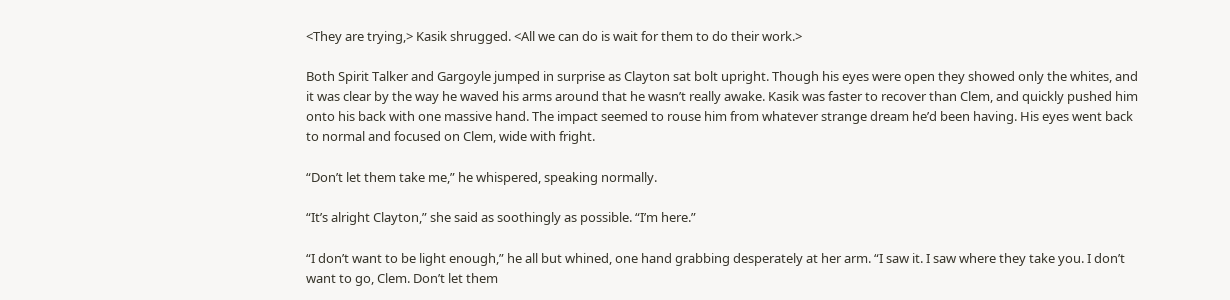<They are trying,> Kasik shrugged. <All we can do is wait for them to do their work.>

Both Spirit Talker and Gargoyle jumped in surprise as Clayton sat bolt upright. Though his eyes were open they showed only the whites, and it was clear by the way he waved his arms around that he wasn’t really awake. Kasik was faster to recover than Clem, and quickly pushed him onto his back with one massive hand. The impact seemed to rouse him from whatever strange dream he’d been having. His eyes went back to normal and focused on Clem, wide with fright.

“Don’t let them take me,” he whispered, speaking normally.

“It’s alright Clayton,” she said as soothingly as possible. “I’m here.”

“I don’t want to be light enough,” he all but whined, one hand grabbing desperately at her arm. “I saw it. I saw where they take you. I don’t want to go, Clem. Don’t let them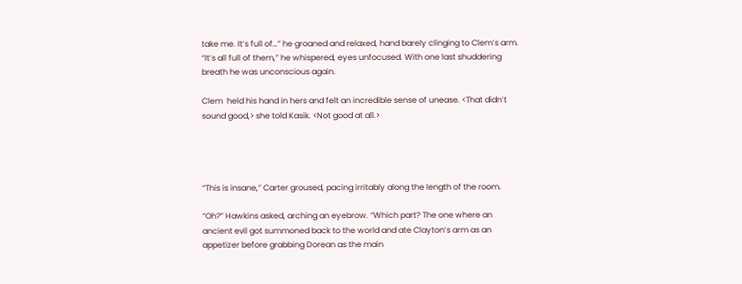take me. It’s full of…” he groaned and relaxed, hand barely clinging to Clem’s arm. “It’s all full of them,” he whispered, eyes unfocused. With one last shuddering breath he was unconscious again.

Clem  held his hand in hers and felt an incredible sense of unease. <That didn’t sound good,> she told Kasik. <Not good at all.>




“This is insane,” Carter groused, pacing irritably along the length of the room.

“Oh?” Hawkins asked, arching an eyebrow. “Which part? The one where an ancient evil got summoned back to the world and ate Clayton’s arm as an appetizer before grabbing Dorean as the main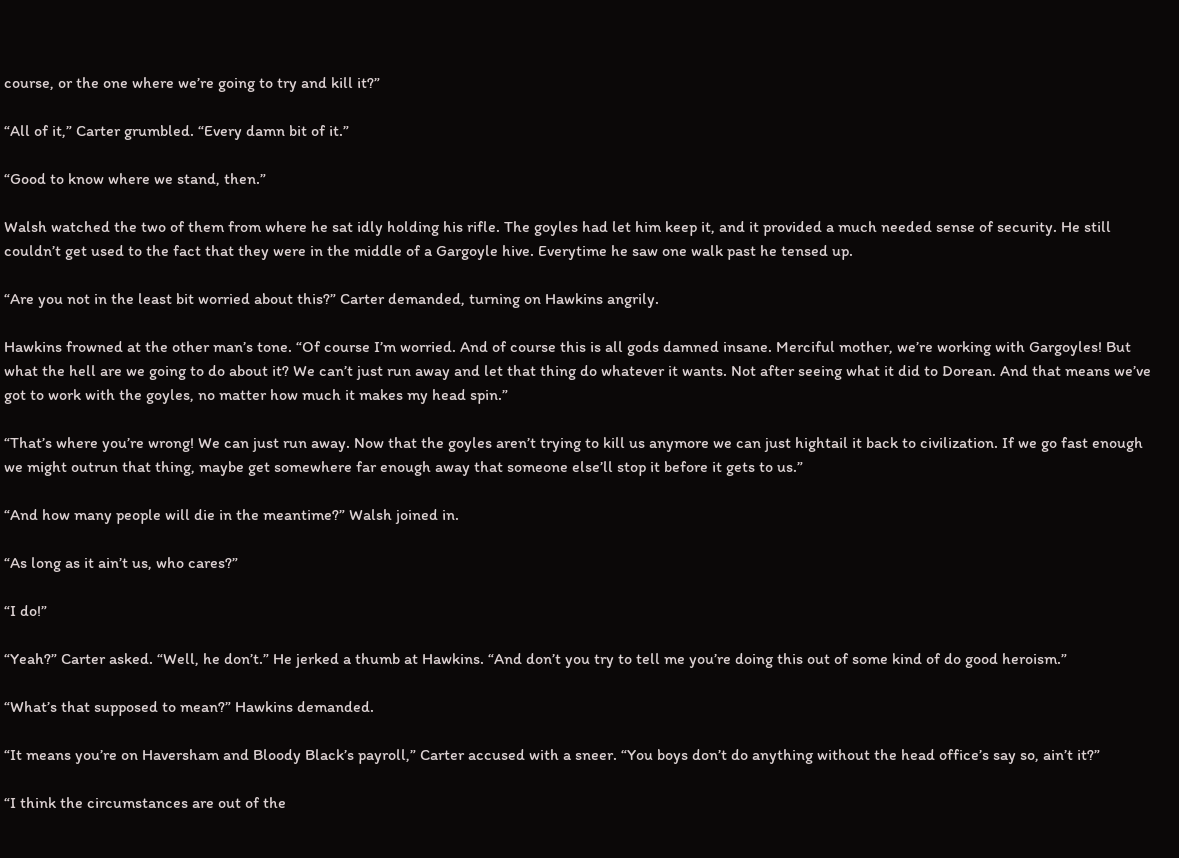course, or the one where we’re going to try and kill it?”

“All of it,” Carter grumbled. “Every damn bit of it.”

“Good to know where we stand, then.”

Walsh watched the two of them from where he sat idly holding his rifle. The goyles had let him keep it, and it provided a much needed sense of security. He still couldn’t get used to the fact that they were in the middle of a Gargoyle hive. Everytime he saw one walk past he tensed up.

“Are you not in the least bit worried about this?” Carter demanded, turning on Hawkins angrily.

Hawkins frowned at the other man’s tone. “Of course I’m worried. And of course this is all gods damned insane. Merciful mother, we’re working with Gargoyles! But what the hell are we going to do about it? We can’t just run away and let that thing do whatever it wants. Not after seeing what it did to Dorean. And that means we’ve got to work with the goyles, no matter how much it makes my head spin.”

“That’s where you’re wrong! We can just run away. Now that the goyles aren’t trying to kill us anymore we can just hightail it back to civilization. If we go fast enough we might outrun that thing, maybe get somewhere far enough away that someone else’ll stop it before it gets to us.”

“And how many people will die in the meantime?” Walsh joined in.

“As long as it ain’t us, who cares?”

“I do!”

“Yeah?” Carter asked. “Well, he don’t.” He jerked a thumb at Hawkins. “And don’t you try to tell me you’re doing this out of some kind of do good heroism.”

“What’s that supposed to mean?” Hawkins demanded.

“It means you’re on Haversham and Bloody Black’s payroll,” Carter accused with a sneer. “You boys don’t do anything without the head office’s say so, ain’t it?”

“I think the circumstances are out of the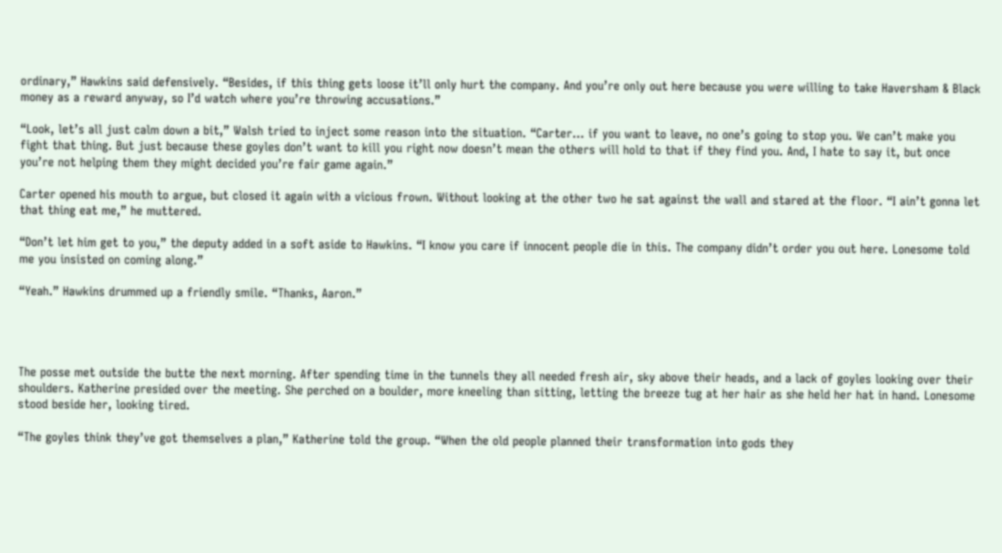ordinary,” Hawkins said defensively. “Besides, if this thing gets loose it’ll only hurt the company. And you’re only out here because you were willing to take Haversham & Black money as a reward anyway, so I’d watch where you’re throwing accusations.”

“Look, let’s all just calm down a bit,” Walsh tried to inject some reason into the situation. “Carter… if you want to leave, no one’s going to stop you. We can’t make you fight that thing. But just because these goyles don’t want to kill you right now doesn’t mean the others will hold to that if they find you. And, I hate to say it, but once you’re not helping them they might decided you’re fair game again.”

Carter opened his mouth to argue, but closed it again with a vicious frown. Without looking at the other two he sat against the wall and stared at the floor. “I ain’t gonna let that thing eat me,” he muttered.

“Don’t let him get to you,” the deputy added in a soft aside to Hawkins. “I know you care if innocent people die in this. The company didn’t order you out here. Lonesome told me you insisted on coming along.”

“Yeah.” Hawkins drummed up a friendly smile. “Thanks, Aaron.”




The posse met outside the butte the next morning. After spending time in the tunnels they all needed fresh air, sky above their heads, and a lack of goyles looking over their shoulders. Katherine presided over the meeting. She perched on a boulder, more kneeling than sitting, letting the breeze tug at her hair as she held her hat in hand. Lonesome stood beside her, looking tired.

“The goyles think they’ve got themselves a plan,” Katherine told the group. “When the old people planned their transformation into gods they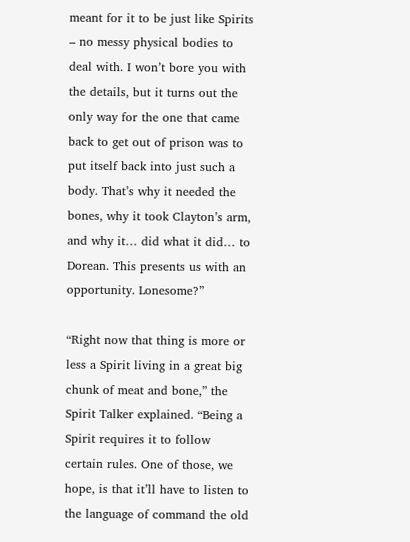meant for it to be just like Spirits – no messy physical bodies to deal with. I won’t bore you with the details, but it turns out the only way for the one that came back to get out of prison was to put itself back into just such a body. That’s why it needed the bones, why it took Clayton’s arm, and why it… did what it did… to Dorean. This presents us with an opportunity. Lonesome?”

“Right now that thing is more or less a Spirit living in a great big chunk of meat and bone,” the Spirit Talker explained. “Being a Spirit requires it to follow certain rules. One of those, we hope, is that it’ll have to listen to the language of command the old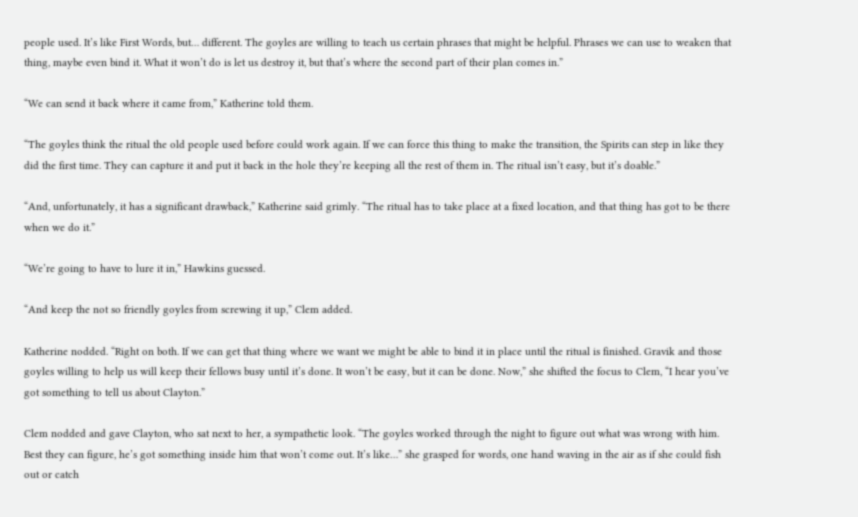people used. It’s like First Words, but… different. The goyles are willing to teach us certain phrases that might be helpful. Phrases we can use to weaken that thing, maybe even bind it. What it won’t do is let us destroy it, but that’s where the second part of their plan comes in.”

“We can send it back where it came from,” Katherine told them.

“The goyles think the ritual the old people used before could work again. If we can force this thing to make the transition, the Spirits can step in like they did the first time. They can capture it and put it back in the hole they’re keeping all the rest of them in. The ritual isn’t easy, but it’s doable.”

“And, unfortunately, it has a significant drawback,” Katherine said grimly. “The ritual has to take place at a fixed location, and that thing has got to be there when we do it.”

“We’re going to have to lure it in,” Hawkins guessed.

“And keep the not so friendly goyles from screwing it up,” Clem added.

Katherine nodded. “Right on both. If we can get that thing where we want we might be able to bind it in place until the ritual is finished. Gravik and those goyles willing to help us will keep their fellows busy until it’s done. It won’t be easy, but it can be done. Now,” she shifted the focus to Clem, “I hear you’ve got something to tell us about Clayton.”

Clem nodded and gave Clayton, who sat next to her, a sympathetic look. “The goyles worked through the night to figure out what was wrong with him. Best they can figure, he’s got something inside him that won’t come out. It’s like…” she grasped for words, one hand waving in the air as if she could fish out or catch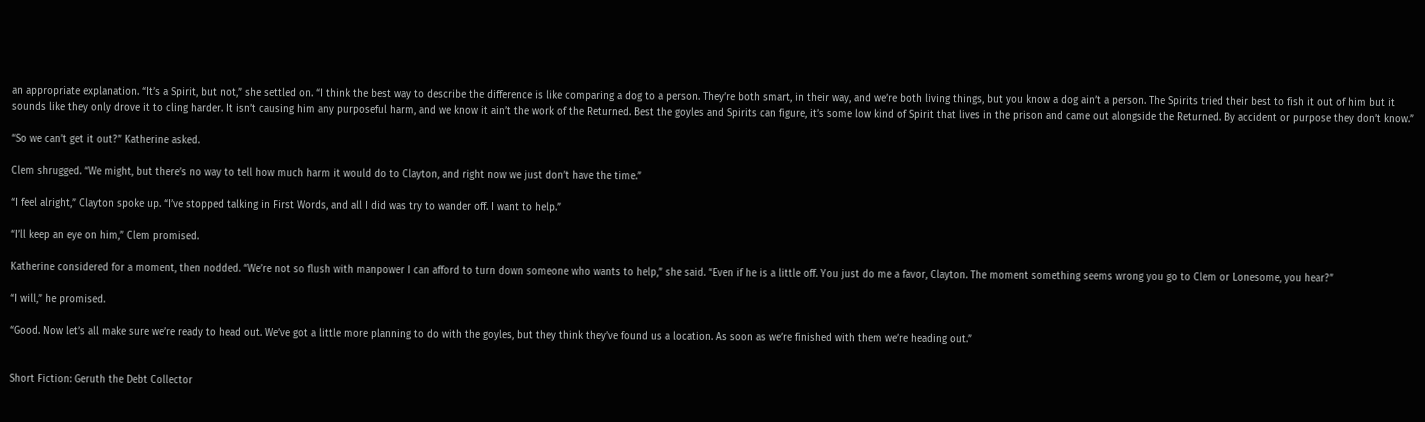an appropriate explanation. “It’s a Spirit, but not,” she settled on. “I think the best way to describe the difference is like comparing a dog to a person. They’re both smart, in their way, and we’re both living things, but you know a dog ain’t a person. The Spirits tried their best to fish it out of him but it sounds like they only drove it to cling harder. It isn’t causing him any purposeful harm, and we know it ain’t the work of the Returned. Best the goyles and Spirits can figure, it’s some low kind of Spirit that lives in the prison and came out alongside the Returned. By accident or purpose they don’t know.”

“So we can’t get it out?” Katherine asked.

Clem shrugged. “We might, but there’s no way to tell how much harm it would do to Clayton, and right now we just don’t have the time.”

“I feel alright,” Clayton spoke up. “I’ve stopped talking in First Words, and all I did was try to wander off. I want to help.”

“I’ll keep an eye on him,” Clem promised.

Katherine considered for a moment, then nodded. “We’re not so flush with manpower I can afford to turn down someone who wants to help,” she said. “Even if he is a little off. You just do me a favor, Clayton. The moment something seems wrong you go to Clem or Lonesome, you hear?”

“I will,” he promised.

“Good. Now let’s all make sure we’re ready to head out. We’ve got a little more planning to do with the goyles, but they think they’ve found us a location. As soon as we’re finished with them we’re heading out.”


Short Fiction: Geruth the Debt Collector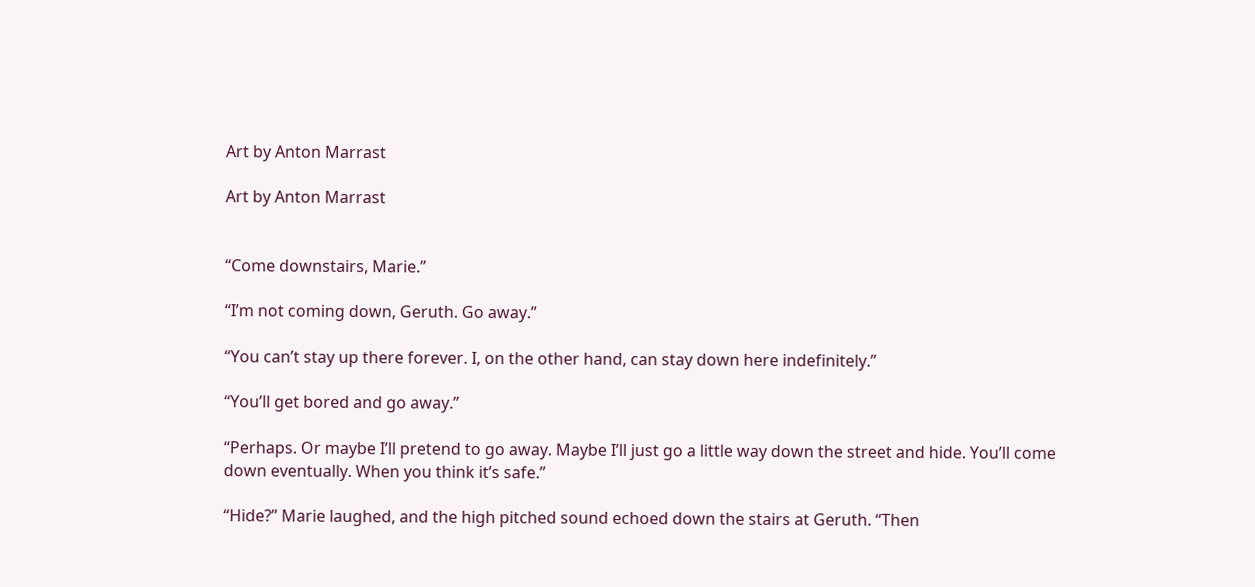Art by Anton Marrast

Art by Anton Marrast


“Come downstairs, Marie.”

“I’m not coming down, Geruth. Go away.”

“You can’t stay up there forever. I, on the other hand, can stay down here indefinitely.”

“You’ll get bored and go away.”

“Perhaps. Or maybe I’ll pretend to go away. Maybe I’ll just go a little way down the street and hide. You’ll come down eventually. When you think it’s safe.”

“Hide?” Marie laughed, and the high pitched sound echoed down the stairs at Geruth. “Then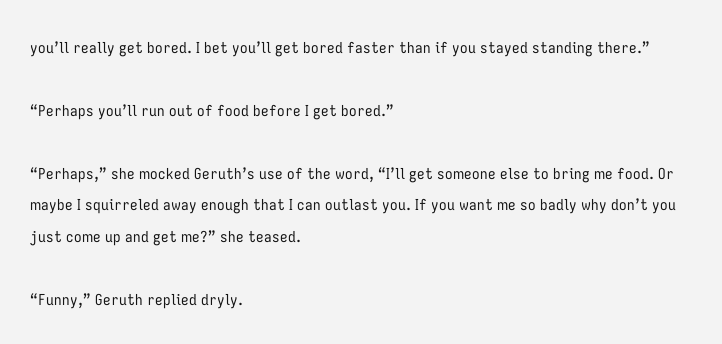you’ll really get bored. I bet you’ll get bored faster than if you stayed standing there.”

“Perhaps you’ll run out of food before I get bored.”

“Perhaps,” she mocked Geruth’s use of the word, “I’ll get someone else to bring me food. Or maybe I squirreled away enough that I can outlast you. If you want me so badly why don’t you just come up and get me?” she teased.

“Funny,” Geruth replied dryly.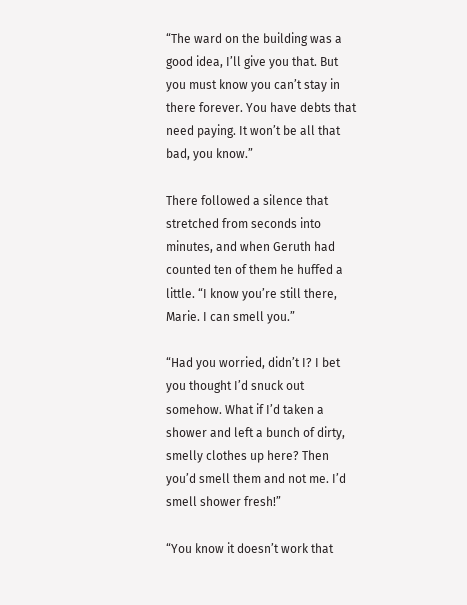“The ward on the building was a good idea, I’ll give you that. But you must know you can’t stay in there forever. You have debts that need paying. It won’t be all that bad, you know.”

There followed a silence that stretched from seconds into minutes, and when Geruth had counted ten of them he huffed a little. “I know you’re still there, Marie. I can smell you.”

“Had you worried, didn’t I? I bet you thought I’d snuck out somehow. What if I’d taken a shower and left a bunch of dirty, smelly clothes up here? Then you’d smell them and not me. I’d smell shower fresh!”

“You know it doesn’t work that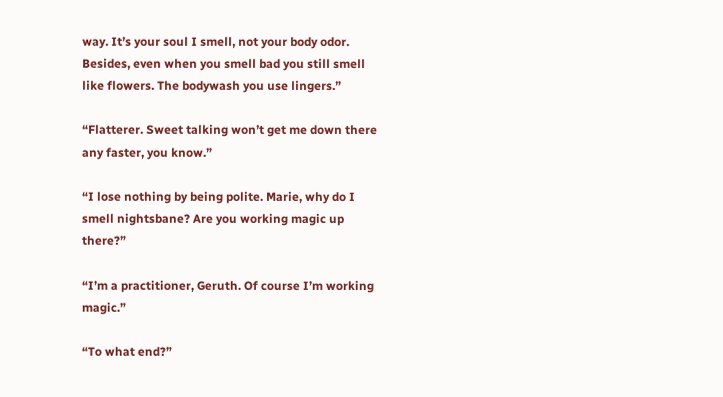way. It’s your soul I smell, not your body odor. Besides, even when you smell bad you still smell like flowers. The bodywash you use lingers.”

“Flatterer. Sweet talking won’t get me down there any faster, you know.”

“I lose nothing by being polite. Marie, why do I smell nightsbane? Are you working magic up there?”

“I’m a practitioner, Geruth. Of course I’m working magic.”

“To what end?”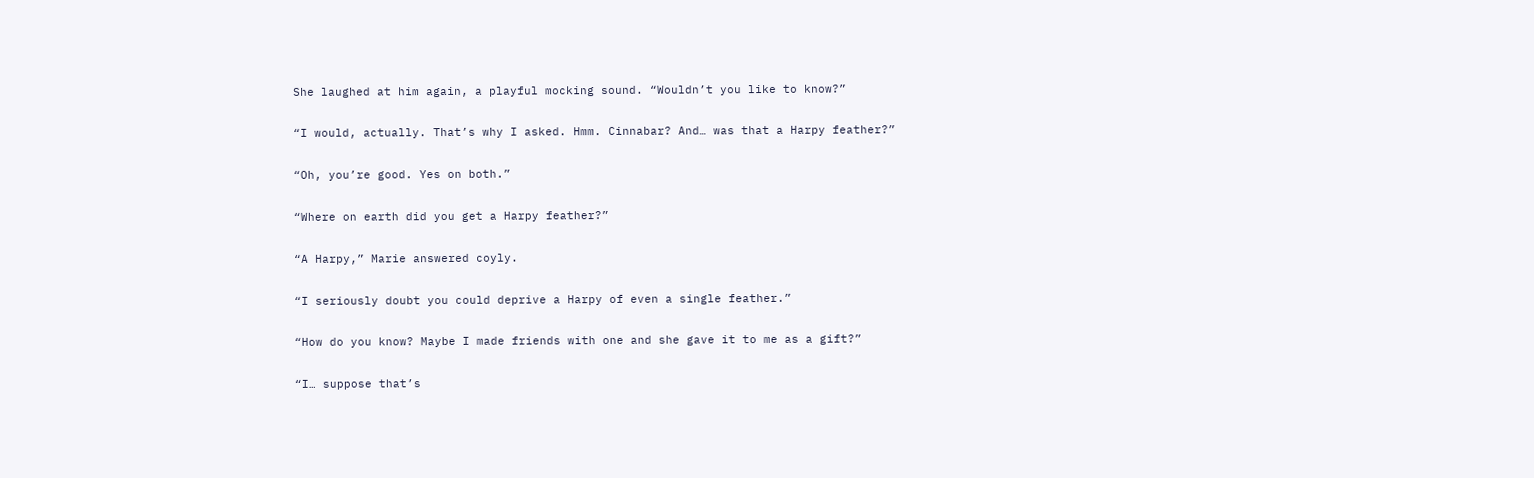She laughed at him again, a playful mocking sound. “Wouldn’t you like to know?”

“I would, actually. That’s why I asked. Hmm. Cinnabar? And… was that a Harpy feather?”

“Oh, you’re good. Yes on both.”

“Where on earth did you get a Harpy feather?”

“A Harpy,” Marie answered coyly.

“I seriously doubt you could deprive a Harpy of even a single feather.”

“How do you know? Maybe I made friends with one and she gave it to me as a gift?”

“I… suppose that’s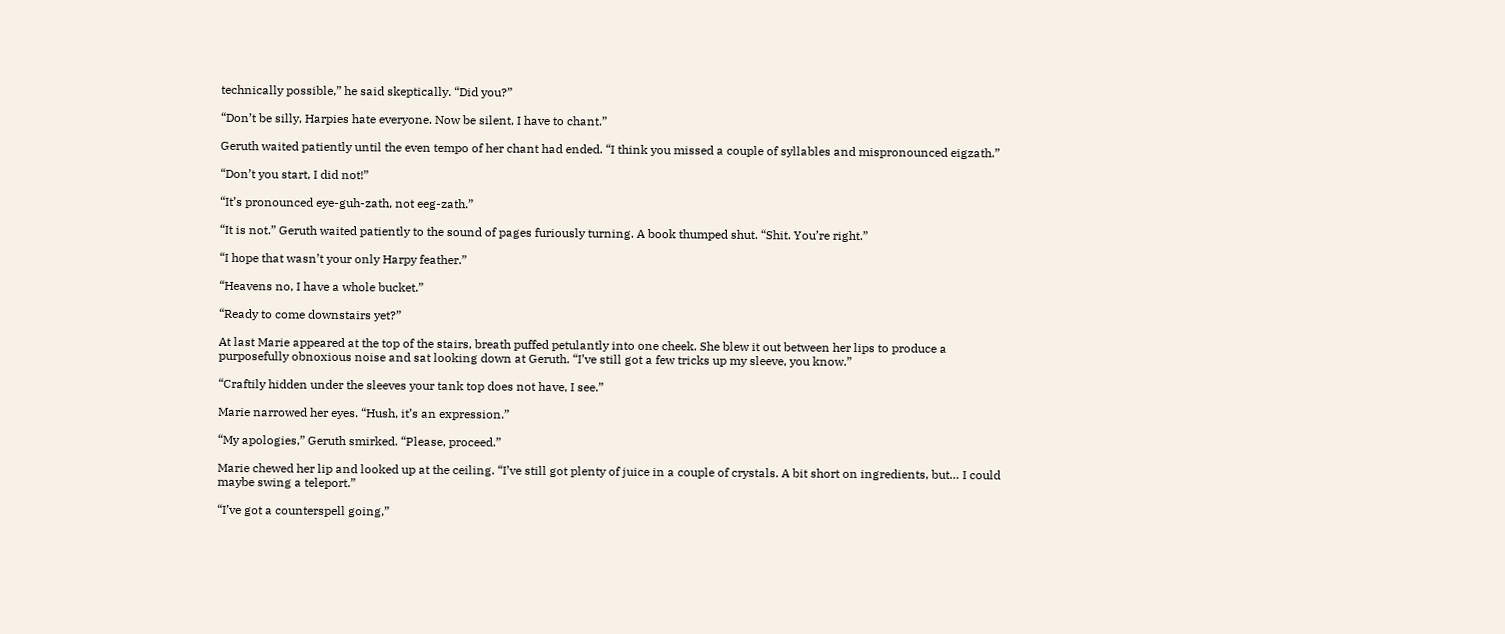technically possible,” he said skeptically. “Did you?”

“Don’t be silly, Harpies hate everyone. Now be silent, I have to chant.”

Geruth waited patiently until the even tempo of her chant had ended. “I think you missed a couple of syllables and mispronounced eigzath.”

“Don’t you start, I did not!”

“It’s pronounced eye-guh-zath, not eeg-zath.”

“It is not.” Geruth waited patiently to the sound of pages furiously turning. A book thumped shut. “Shit. You’re right.”

“I hope that wasn’t your only Harpy feather.”

“Heavens no, I have a whole bucket.”

“Ready to come downstairs yet?”

At last Marie appeared at the top of the stairs, breath puffed petulantly into one cheek. She blew it out between her lips to produce a purposefully obnoxious noise and sat looking down at Geruth. “I’ve still got a few tricks up my sleeve, you know.”

“Craftily hidden under the sleeves your tank top does not have, I see.”

Marie narrowed her eyes. “Hush, it’s an expression.”

“My apologies,” Geruth smirked. “Please, proceed.”

Marie chewed her lip and looked up at the ceiling. “I’ve still got plenty of juice in a couple of crystals. A bit short on ingredients, but… I could maybe swing a teleport.”

“I’ve got a counterspell going,”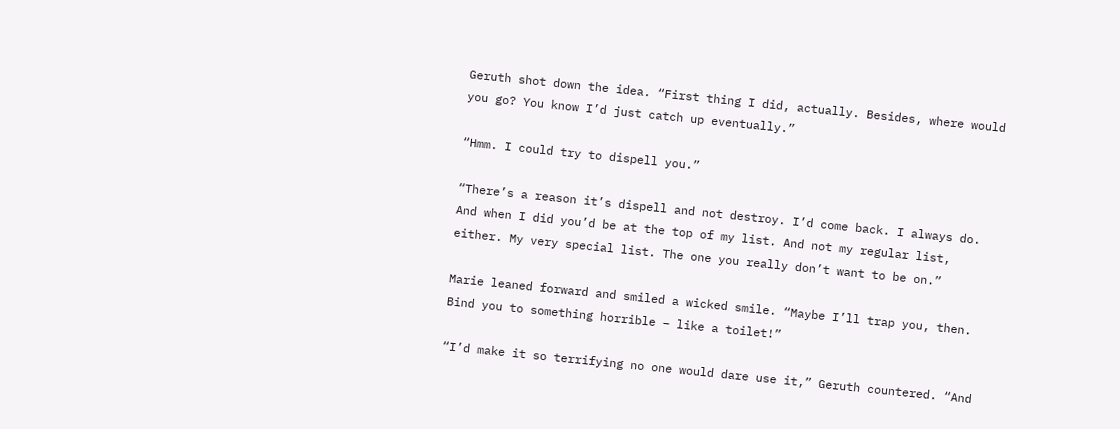Geruth shot down the idea. “First thing I did, actually. Besides, where would you go? You know I’d just catch up eventually.”

“Hmm. I could try to dispell you.”

“There’s a reason it’s dispell and not destroy. I’d come back. I always do. And when I did you’d be at the top of my list. And not my regular list, either. My very special list. The one you really don’t want to be on.”

Marie leaned forward and smiled a wicked smile. “Maybe I’ll trap you, then. Bind you to something horrible – like a toilet!”

“I’d make it so terrifying no one would dare use it,” Geruth countered. “And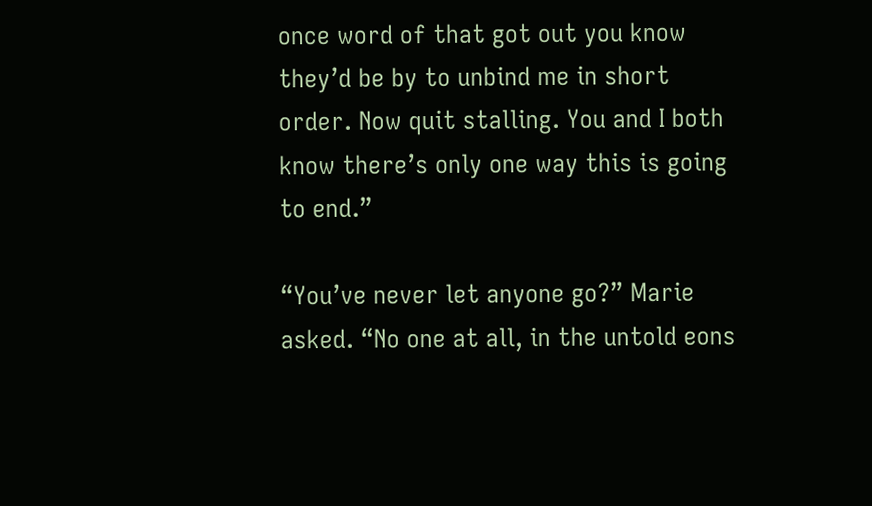once word of that got out you know they’d be by to unbind me in short order. Now quit stalling. You and I both know there’s only one way this is going to end.”

“You’ve never let anyone go?” Marie asked. “No one at all, in the untold eons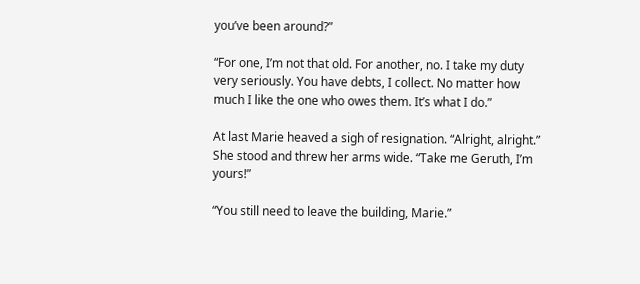you’ve been around?”

“For one, I’m not that old. For another, no. I take my duty very seriously. You have debts, I collect. No matter how much I like the one who owes them. It’s what I do.”

At last Marie heaved a sigh of resignation. “Alright, alright.” She stood and threw her arms wide. “Take me Geruth, I’m yours!”

“You still need to leave the building, Marie.”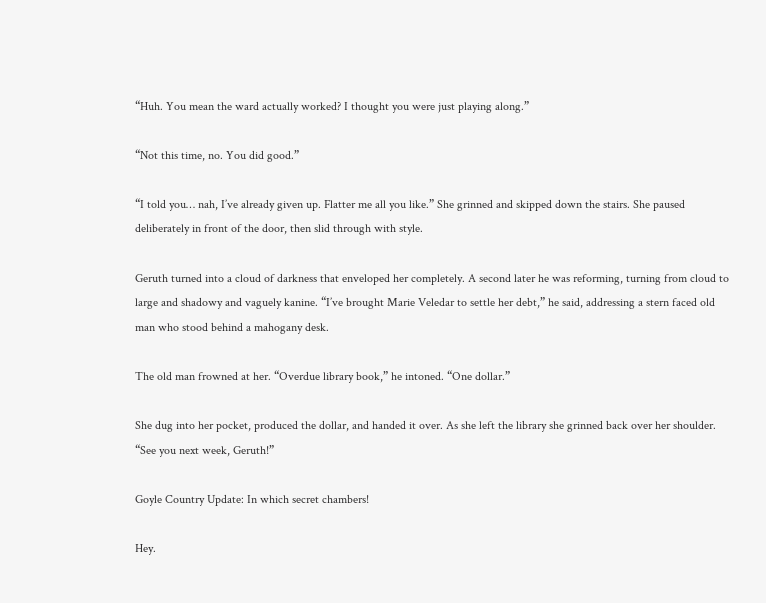“Huh. You mean the ward actually worked? I thought you were just playing along.”

“Not this time, no. You did good.”

“I told you… nah, I’ve already given up. Flatter me all you like.” She grinned and skipped down the stairs. She paused deliberately in front of the door, then slid through with style.

Geruth turned into a cloud of darkness that enveloped her completely. A second later he was reforming, turning from cloud to large and shadowy and vaguely kanine. “I’ve brought Marie Veledar to settle her debt,” he said, addressing a stern faced old man who stood behind a mahogany desk.

The old man frowned at her. “Overdue library book,” he intoned. “One dollar.”

She dug into her pocket, produced the dollar, and handed it over. As she left the library she grinned back over her shoulder. “See you next week, Geruth!”

Goyle Country Update: In which secret chambers!

Hey.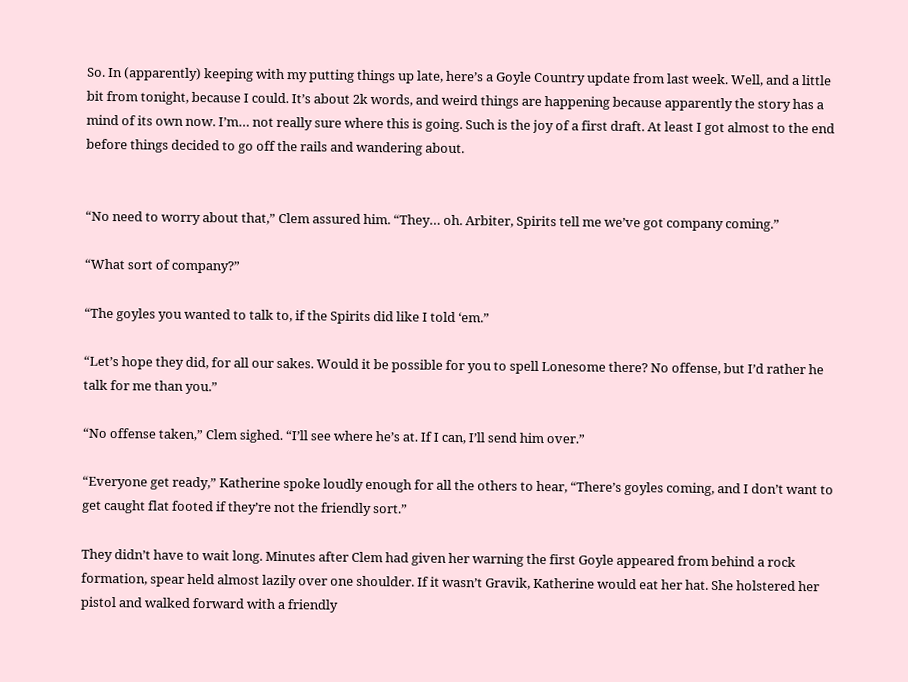So. In (apparently) keeping with my putting things up late, here’s a Goyle Country update from last week. Well, and a little bit from tonight, because I could. It’s about 2k words, and weird things are happening because apparently the story has a mind of its own now. I’m… not really sure where this is going. Such is the joy of a first draft. At least I got almost to the end before things decided to go off the rails and wandering about.


“No need to worry about that,” Clem assured him. “They… oh. Arbiter, Spirits tell me we’ve got company coming.”

“What sort of company?”

“The goyles you wanted to talk to, if the Spirits did like I told ‘em.”

“Let’s hope they did, for all our sakes. Would it be possible for you to spell Lonesome there? No offense, but I’d rather he talk for me than you.”

“No offense taken,” Clem sighed. “I’ll see where he’s at. If I can, I’ll send him over.”

“Everyone get ready,” Katherine spoke loudly enough for all the others to hear, “There’s goyles coming, and I don’t want to get caught flat footed if they’re not the friendly sort.”

They didn’t have to wait long. Minutes after Clem had given her warning the first Goyle appeared from behind a rock formation, spear held almost lazily over one shoulder. If it wasn’t Gravik, Katherine would eat her hat. She holstered her pistol and walked forward with a friendly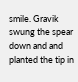smile. Gravik swung the spear down and and planted the tip in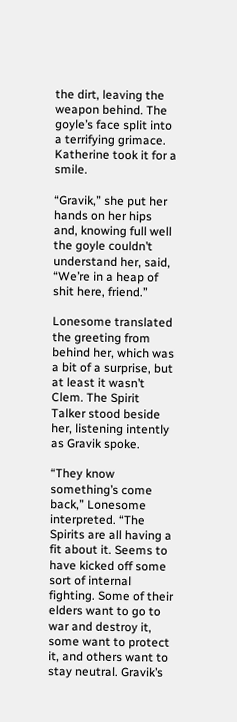the dirt, leaving the weapon behind. The goyle’s face split into a terrifying grimace. Katherine took it for a smile.

“Gravik,” she put her hands on her hips and, knowing full well the goyle couldn’t understand her, said, “We’re in a heap of shit here, friend.”

Lonesome translated the greeting from behind her, which was a bit of a surprise, but at least it wasn’t Clem. The Spirit Talker stood beside her, listening intently as Gravik spoke.

“They know something’s come back,” Lonesome interpreted. “The Spirits are all having a fit about it. Seems to have kicked off some sort of internal fighting. Some of their elders want to go to war and destroy it, some want to protect it, and others want to stay neutral. Gravik’s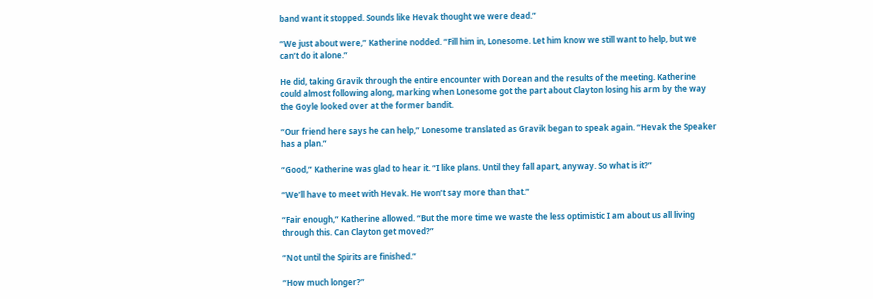band want it stopped. Sounds like Hevak thought we were dead.”

“We just about were,” Katherine nodded. “Fill him in, Lonesome. Let him know we still want to help, but we can’t do it alone.”

He did, taking Gravik through the entire encounter with Dorean and the results of the meeting. Katherine could almost following along, marking when Lonesome got the part about Clayton losing his arm by the way the Goyle looked over at the former bandit.

“Our friend here says he can help,” Lonesome translated as Gravik began to speak again. “Hevak the Speaker has a plan.”

“Good,” Katherine was glad to hear it. “I like plans. Until they fall apart, anyway. So what is it?”

“We’ll have to meet with Hevak. He won’t say more than that.”

“Fair enough,” Katherine allowed. “But the more time we waste the less optimistic I am about us all living through this. Can Clayton get moved?”

“Not until the Spirits are finished.”

“How much longer?”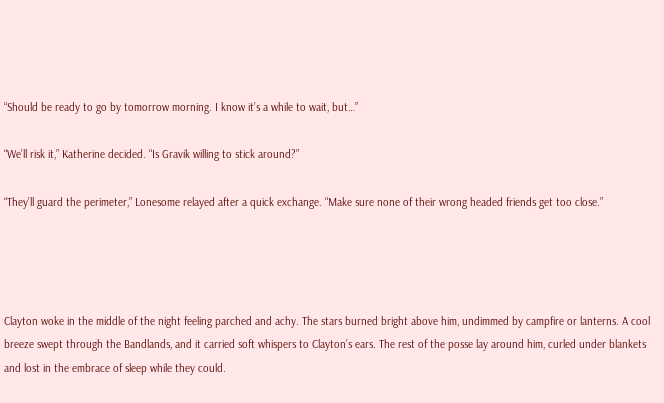“Should be ready to go by tomorrow morning. I know it’s a while to wait, but…”

“We’ll risk it,” Katherine decided. “Is Gravik willing to stick around?”

“They’ll guard the perimeter,” Lonesome relayed after a quick exchange. “Make sure none of their wrong headed friends get too close.”




Clayton woke in the middle of the night feeling parched and achy. The stars burned bright above him, undimmed by campfire or lanterns. A cool breeze swept through the Bandlands, and it carried soft whispers to Clayton’s ears. The rest of the posse lay around him, curled under blankets and lost in the embrace of sleep while they could.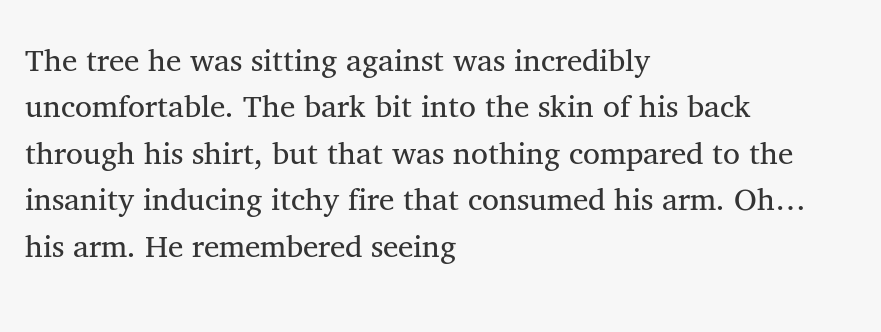The tree he was sitting against was incredibly uncomfortable. The bark bit into the skin of his back through his shirt, but that was nothing compared to the insanity inducing itchy fire that consumed his arm. Oh… his arm. He remembered seeing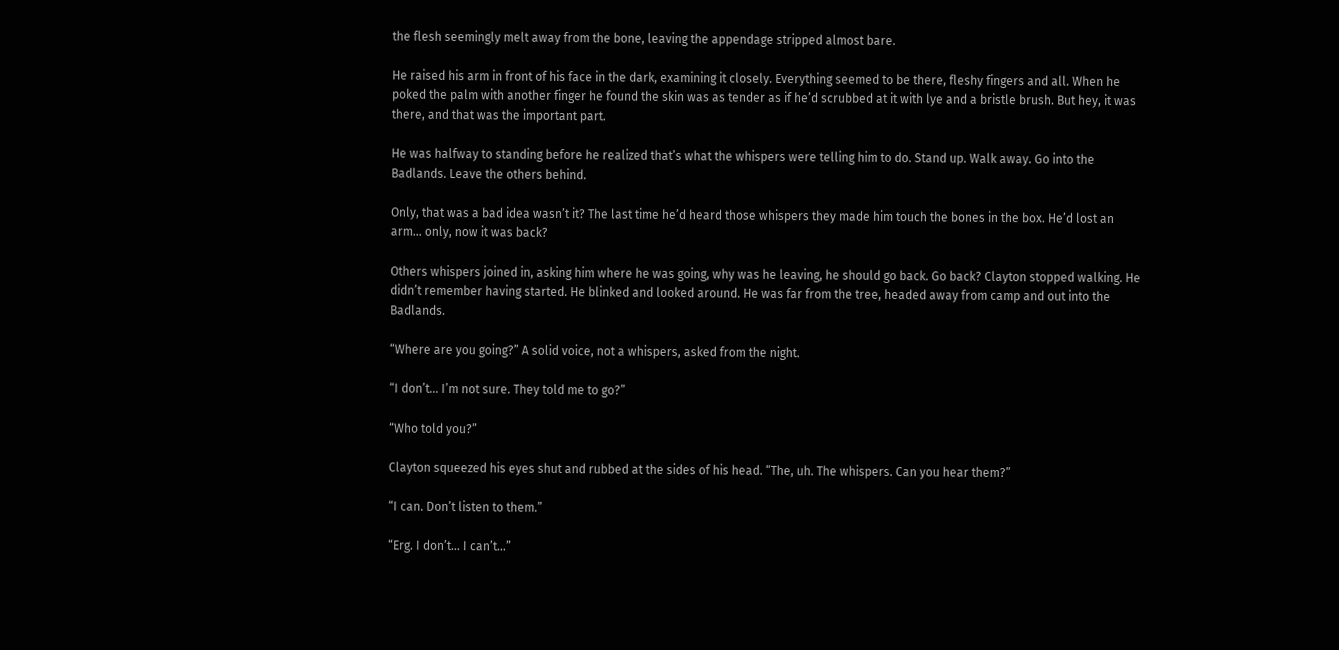the flesh seemingly melt away from the bone, leaving the appendage stripped almost bare.

He raised his arm in front of his face in the dark, examining it closely. Everything seemed to be there, fleshy fingers and all. When he poked the palm with another finger he found the skin was as tender as if he’d scrubbed at it with lye and a bristle brush. But hey, it was there, and that was the important part.

He was halfway to standing before he realized that’s what the whispers were telling him to do. Stand up. Walk away. Go into the Badlands. Leave the others behind.

Only, that was a bad idea wasn’t it? The last time he’d heard those whispers they made him touch the bones in the box. He’d lost an arm… only, now it was back?

Others whispers joined in, asking him where he was going, why was he leaving, he should go back. Go back? Clayton stopped walking. He didn’t remember having started. He blinked and looked around. He was far from the tree, headed away from camp and out into the Badlands.

“Where are you going?” A solid voice, not a whispers, asked from the night.

“I don’t… I’m not sure. They told me to go?”

“Who told you?”

Clayton squeezed his eyes shut and rubbed at the sides of his head. “The, uh. The whispers. Can you hear them?”

“I can. Don’t listen to them.”

“Erg. I don’t… I can’t…”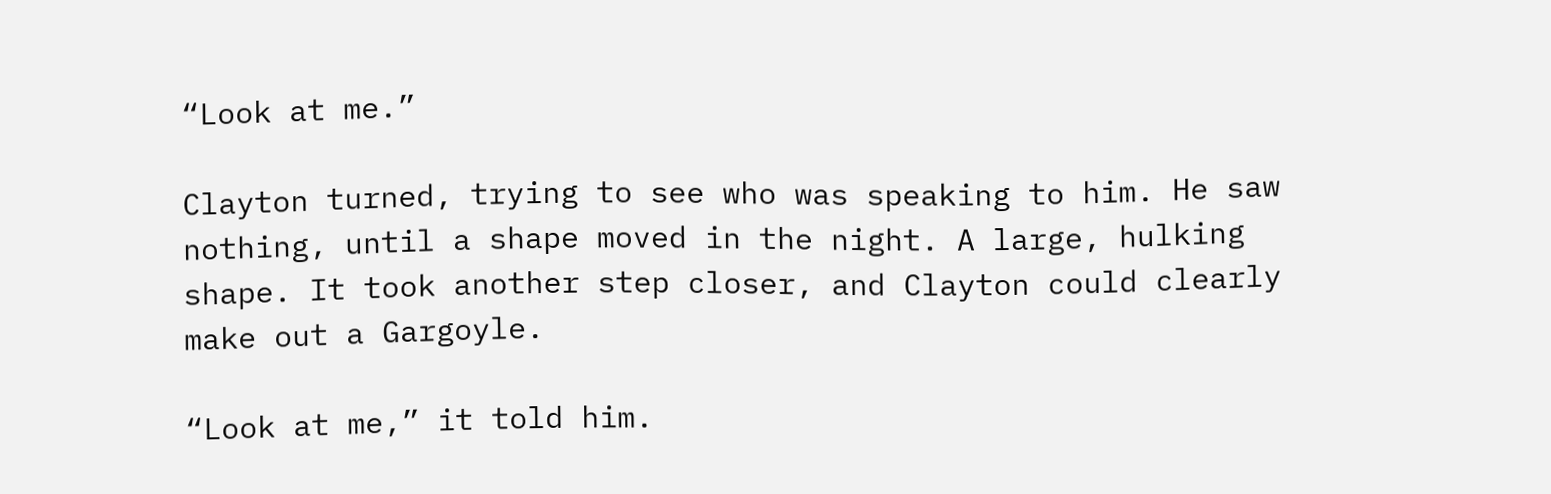“Look at me.”

Clayton turned, trying to see who was speaking to him. He saw nothing, until a shape moved in the night. A large, hulking shape. It took another step closer, and Clayton could clearly make out a Gargoyle.

“Look at me,” it told him.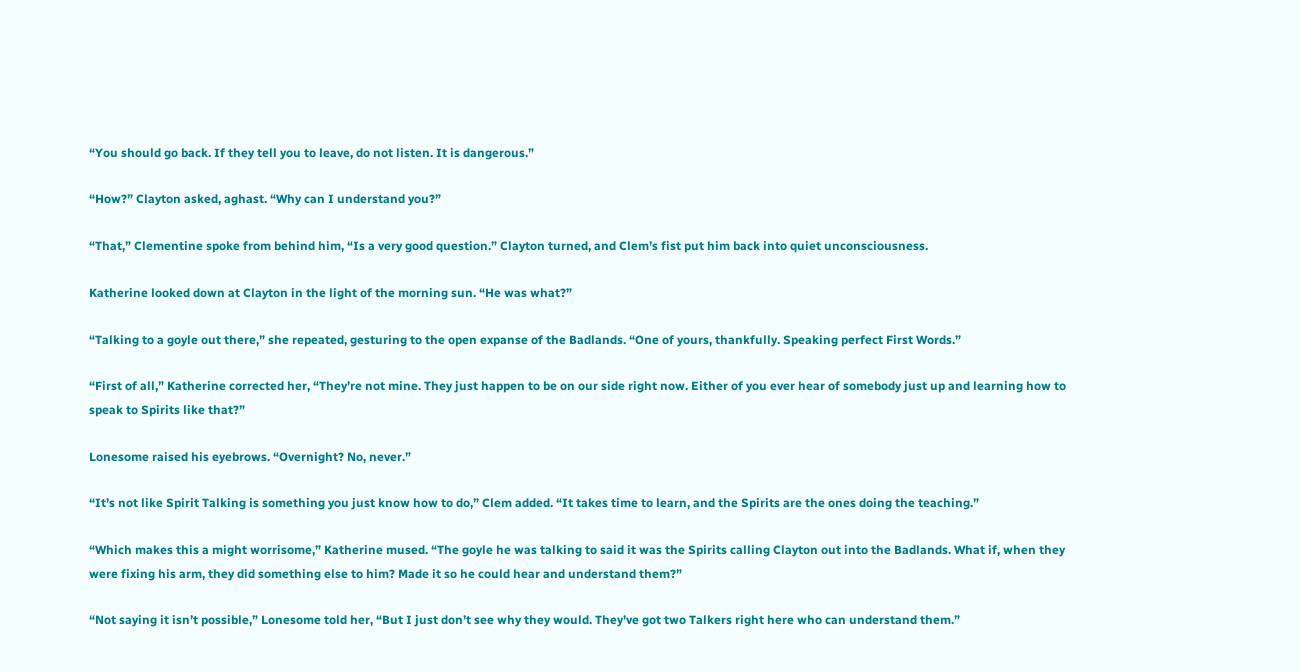“You should go back. If they tell you to leave, do not listen. It is dangerous.”

“How?” Clayton asked, aghast. “Why can I understand you?”

“That,” Clementine spoke from behind him, “Is a very good question.” Clayton turned, and Clem’s fist put him back into quiet unconsciousness.

Katherine looked down at Clayton in the light of the morning sun. “He was what?”

“Talking to a goyle out there,” she repeated, gesturing to the open expanse of the Badlands. “One of yours, thankfully. Speaking perfect First Words.”

“First of all,” Katherine corrected her, “They’re not mine. They just happen to be on our side right now. Either of you ever hear of somebody just up and learning how to speak to Spirits like that?”

Lonesome raised his eyebrows. “Overnight? No, never.”

“It’s not like Spirit Talking is something you just know how to do,” Clem added. “It takes time to learn, and the Spirits are the ones doing the teaching.”

“Which makes this a might worrisome,” Katherine mused. “The goyle he was talking to said it was the Spirits calling Clayton out into the Badlands. What if, when they were fixing his arm, they did something else to him? Made it so he could hear and understand them?”

“Not saying it isn’t possible,” Lonesome told her, “But I just don’t see why they would. They’ve got two Talkers right here who can understand them.”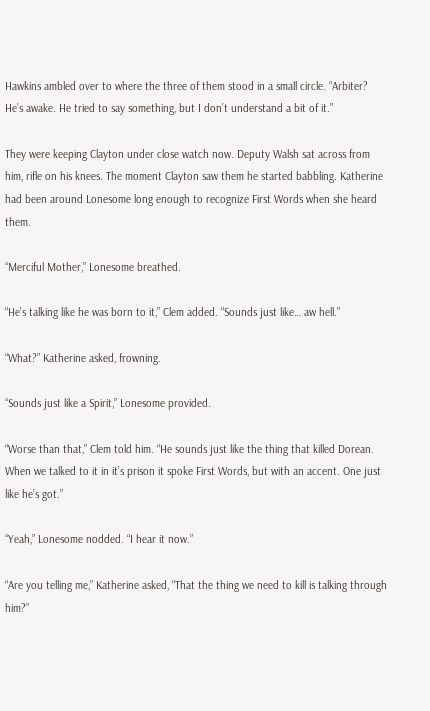Hawkins ambled over to where the three of them stood in a small circle. “Arbiter? He’s awake. He tried to say something, but I don’t understand a bit of it.”

They were keeping Clayton under close watch now. Deputy Walsh sat across from him, rifle on his knees. The moment Clayton saw them he started babbling. Katherine had been around Lonesome long enough to recognize First Words when she heard them.

“Merciful Mother,” Lonesome breathed.

“He’s talking like he was born to it,” Clem added. “Sounds just like… aw hell.”

“What?” Katherine asked, frowning.

“Sounds just like a Spirit,” Lonesome provided.

“Worse than that,” Clem told him. “He sounds just like the thing that killed Dorean. When we talked to it in it’s prison it spoke First Words, but with an accent. One just like he’s got.”

“Yeah,” Lonesome nodded. “I hear it now.”

“Are you telling me,” Katherine asked, “That the thing we need to kill is talking through him?”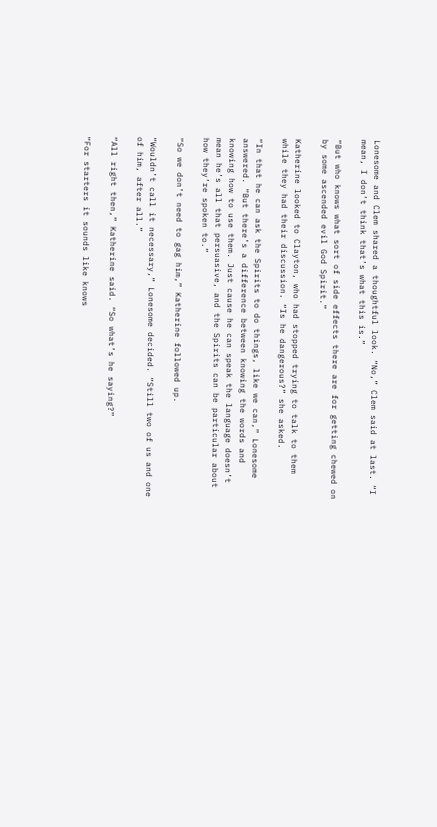Lonesome and Clem shared a thoughtful look. “No,” Clem said at last. “I mean, I don’t think that’s what this is.”

“But who knows what sort of side effects there are for getting chewed on by some ascended evil God Spirit.”

Katherine looked to Clayton, who had stopped trying to talk to them while they had their discussion. “Is he dangerous?” she asked.

“In that he can ask the Spirits to do things, like we can,” Lonesome answered. “But there’s a difference between knowing the words and knowing how to use them. Just cause he can speak the language doesn’t mean he’s all that persuasive, and the Spirits can be particular about how they’re spoken to.”

“So we don’t need to gag him,” Katherine followed up.

“Wouldn’t call it necessary,” Lonesome decided. “Still two of us and one of him, after all.”

“All right then,” Katherine said. “So what’s he saying?”

“For starters it sounds like knows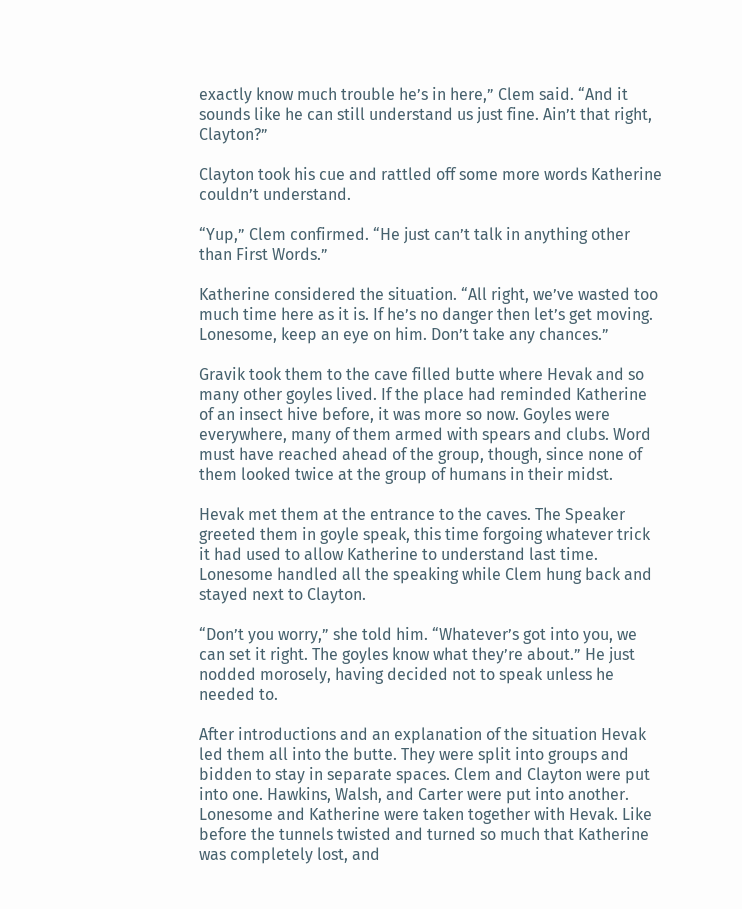exactly know much trouble he’s in here,” Clem said. “And it sounds like he can still understand us just fine. Ain’t that right, Clayton?”

Clayton took his cue and rattled off some more words Katherine couldn’t understand.

“Yup,” Clem confirmed. “He just can’t talk in anything other than First Words.”

Katherine considered the situation. “All right, we’ve wasted too much time here as it is. If he’s no danger then let’s get moving. Lonesome, keep an eye on him. Don’t take any chances.”

Gravik took them to the cave filled butte where Hevak and so many other goyles lived. If the place had reminded Katherine of an insect hive before, it was more so now. Goyles were everywhere, many of them armed with spears and clubs. Word must have reached ahead of the group, though, since none of them looked twice at the group of humans in their midst.

Hevak met them at the entrance to the caves. The Speaker greeted them in goyle speak, this time forgoing whatever trick it had used to allow Katherine to understand last time. Lonesome handled all the speaking while Clem hung back and stayed next to Clayton.

“Don’t you worry,” she told him. “Whatever’s got into you, we can set it right. The goyles know what they’re about.” He just nodded morosely, having decided not to speak unless he needed to.

After introductions and an explanation of the situation Hevak led them all into the butte. They were split into groups and bidden to stay in separate spaces. Clem and Clayton were put into one. Hawkins, Walsh, and Carter were put into another. Lonesome and Katherine were taken together with Hevak. Like before the tunnels twisted and turned so much that Katherine was completely lost, and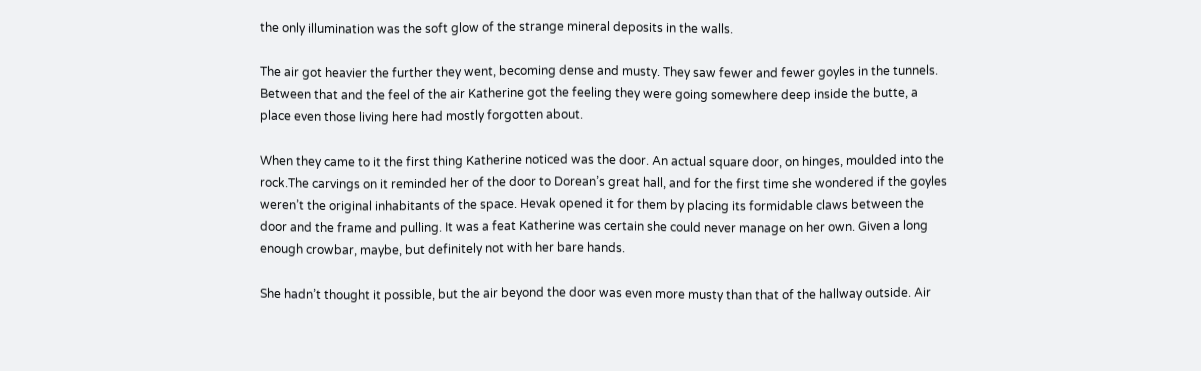the only illumination was the soft glow of the strange mineral deposits in the walls.

The air got heavier the further they went, becoming dense and musty. They saw fewer and fewer goyles in the tunnels. Between that and the feel of the air Katherine got the feeling they were going somewhere deep inside the butte, a place even those living here had mostly forgotten about.

When they came to it the first thing Katherine noticed was the door. An actual square door, on hinges, moulded into the rock.The carvings on it reminded her of the door to Dorean’s great hall, and for the first time she wondered if the goyles weren’t the original inhabitants of the space. Hevak opened it for them by placing its formidable claws between the door and the frame and pulling. It was a feat Katherine was certain she could never manage on her own. Given a long enough crowbar, maybe, but definitely not with her bare hands.

She hadn’t thought it possible, but the air beyond the door was even more musty than that of the hallway outside. Air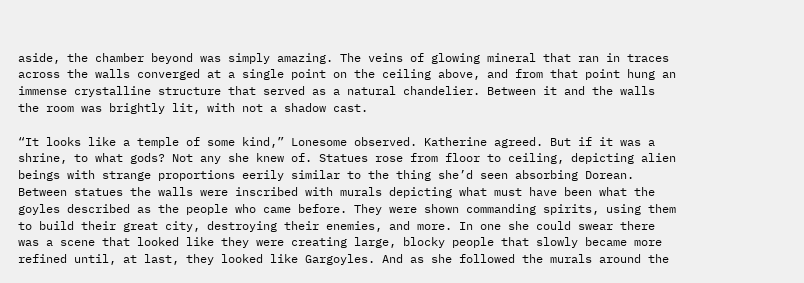aside, the chamber beyond was simply amazing. The veins of glowing mineral that ran in traces across the walls converged at a single point on the ceiling above, and from that point hung an immense crystalline structure that served as a natural chandelier. Between it and the walls the room was brightly lit, with not a shadow cast.

“It looks like a temple of some kind,” Lonesome observed. Katherine agreed. But if it was a shrine, to what gods? Not any she knew of. Statues rose from floor to ceiling, depicting alien beings with strange proportions eerily similar to the thing she’d seen absorbing Dorean. Between statues the walls were inscribed with murals depicting what must have been what the goyles described as the people who came before. They were shown commanding spirits, using them to build their great city, destroying their enemies, and more. In one she could swear there was a scene that looked like they were creating large, blocky people that slowly became more refined until, at last, they looked like Gargoyles. And as she followed the murals around the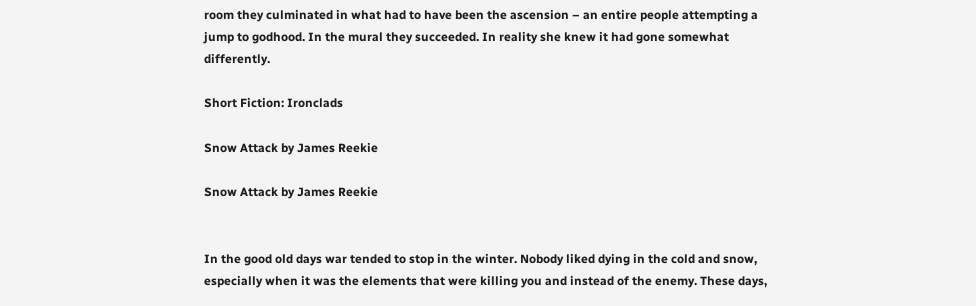room they culminated in what had to have been the ascension – an entire people attempting a jump to godhood. In the mural they succeeded. In reality she knew it had gone somewhat differently.

Short Fiction: Ironclads

Snow Attack by James Reekie

Snow Attack by James Reekie


In the good old days war tended to stop in the winter. Nobody liked dying in the cold and snow, especially when it was the elements that were killing you and instead of the enemy. These days,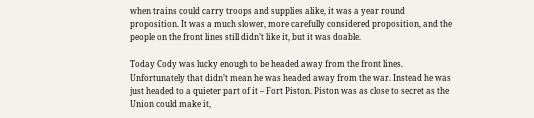when trains could carry troops and supplies alike, it was a year round proposition. It was a much slower, more carefully considered proposition, and the people on the front lines still didn’t like it, but it was doable.

Today Cody was lucky enough to be headed away from the front lines. Unfortunately that didn’t mean he was headed away from the war. Instead he was just headed to a quieter part of it – Fort Piston. Piston was as close to secret as the Union could make it,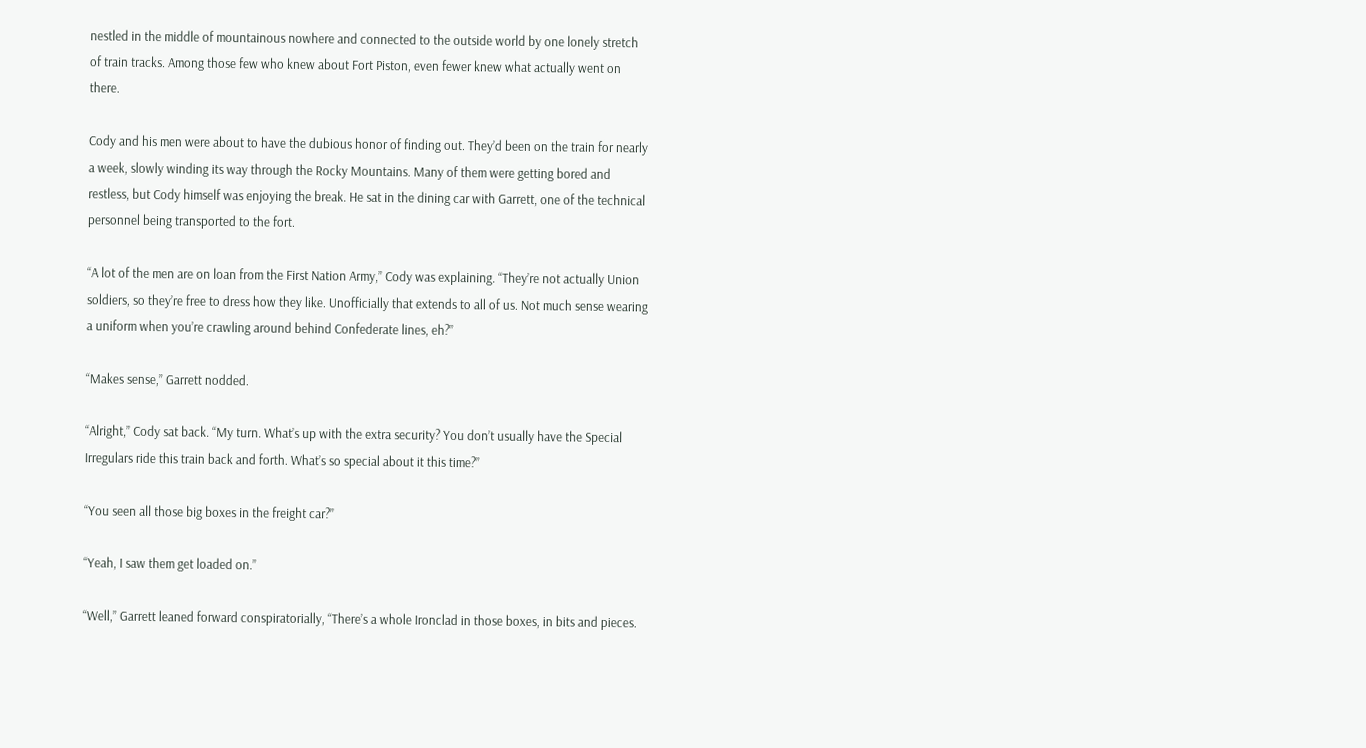nestled in the middle of mountainous nowhere and connected to the outside world by one lonely stretch of train tracks. Among those few who knew about Fort Piston, even fewer knew what actually went on there.

Cody and his men were about to have the dubious honor of finding out. They’d been on the train for nearly a week, slowly winding its way through the Rocky Mountains. Many of them were getting bored and restless, but Cody himself was enjoying the break. He sat in the dining car with Garrett, one of the technical personnel being transported to the fort.

“A lot of the men are on loan from the First Nation Army,” Cody was explaining. “They’re not actually Union soldiers, so they’re free to dress how they like. Unofficially that extends to all of us. Not much sense wearing a uniform when you’re crawling around behind Confederate lines, eh?”

“Makes sense,” Garrett nodded.

“Alright,” Cody sat back. “My turn. What’s up with the extra security? You don’t usually have the Special Irregulars ride this train back and forth. What’s so special about it this time?”

“You seen all those big boxes in the freight car?”

“Yeah, I saw them get loaded on.”

“Well,” Garrett leaned forward conspiratorially, “There’s a whole Ironclad in those boxes, in bits and pieces.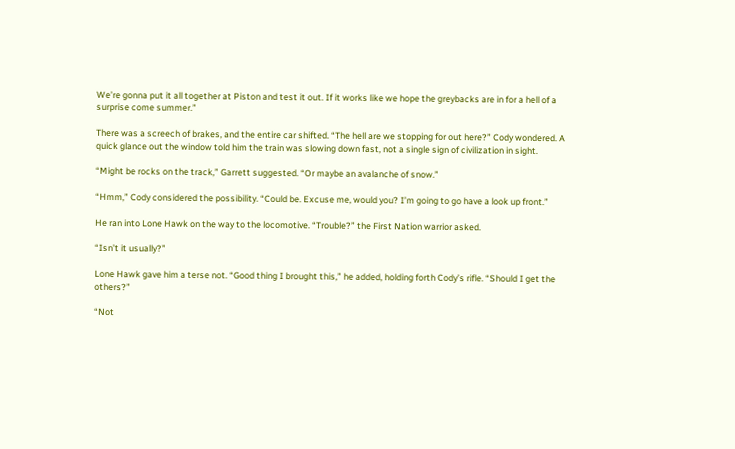We’re gonna put it all together at Piston and test it out. If it works like we hope the greybacks are in for a hell of a surprise come summer.”

There was a screech of brakes, and the entire car shifted. “The hell are we stopping for out here?” Cody wondered. A quick glance out the window told him the train was slowing down fast, not a single sign of civilization in sight.

“Might be rocks on the track,” Garrett suggested. “Or maybe an avalanche of snow.”

“Hmm,” Cody considered the possibility. “Could be. Excuse me, would you? I’m going to go have a look up front.”

He ran into Lone Hawk on the way to the locomotive. “Trouble?” the First Nation warrior asked.

“Isn’t it usually?”

Lone Hawk gave him a terse not. “Good thing I brought this,” he added, holding forth Cody’s rifle. “Should I get the others?”

“Not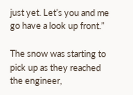just yet. Let’s you and me go have a look up front.”

The snow was starting to pick up as they reached the engineer,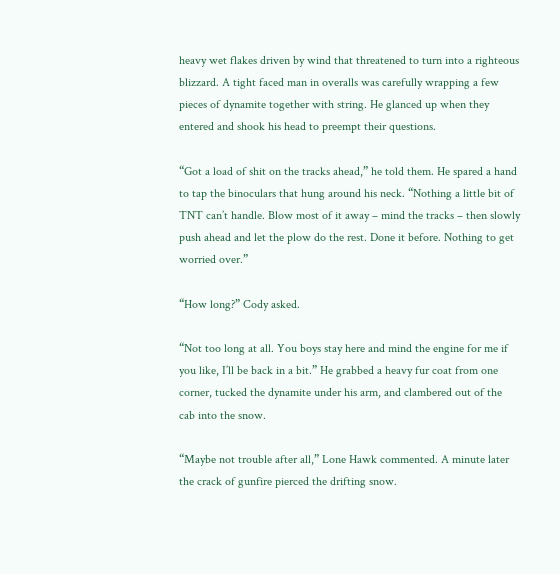heavy wet flakes driven by wind that threatened to turn into a righteous blizzard. A tight faced man in overalls was carefully wrapping a few pieces of dynamite together with string. He glanced up when they entered and shook his head to preempt their questions.

“Got a load of shit on the tracks ahead,” he told them. He spared a hand to tap the binoculars that hung around his neck. “Nothing a little bit of TNT can’t handle. Blow most of it away – mind the tracks – then slowly push ahead and let the plow do the rest. Done it before. Nothing to get worried over.”

“How long?” Cody asked.

“Not too long at all. You boys stay here and mind the engine for me if you like, I’ll be back in a bit.” He grabbed a heavy fur coat from one corner, tucked the dynamite under his arm, and clambered out of the cab into the snow.

“Maybe not trouble after all,” Lone Hawk commented. A minute later the crack of gunfire pierced the drifting snow.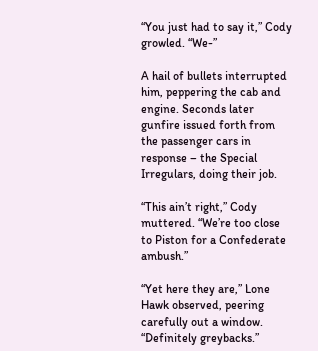“You just had to say it,” Cody growled. “We-”

A hail of bullets interrupted him, peppering the cab and engine. Seconds later gunfire issued forth from the passenger cars in response – the Special Irregulars, doing their job.

“This ain’t right,” Cody muttered. “We’re too close to Piston for a Confederate ambush.”

“Yet here they are,” Lone Hawk observed, peering carefully out a window. “Definitely greybacks.”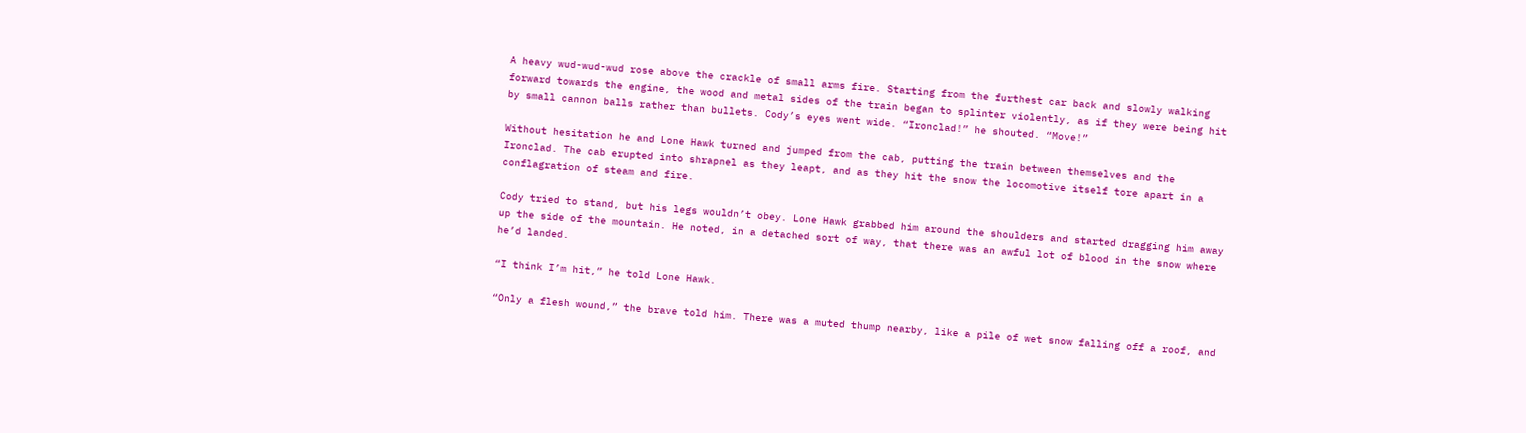A heavy wud-wud-wud rose above the crackle of small arms fire. Starting from the furthest car back and slowly walking forward towards the engine, the wood and metal sides of the train began to splinter violently, as if they were being hit by small cannon balls rather than bullets. Cody’s eyes went wide. “Ironclad!” he shouted. “Move!”

Without hesitation he and Lone Hawk turned and jumped from the cab, putting the train between themselves and the Ironclad. The cab erupted into shrapnel as they leapt, and as they hit the snow the locomotive itself tore apart in a conflagration of steam and fire.

Cody tried to stand, but his legs wouldn’t obey. Lone Hawk grabbed him around the shoulders and started dragging him away up the side of the mountain. He noted, in a detached sort of way, that there was an awful lot of blood in the snow where he’d landed.

“I think I’m hit,” he told Lone Hawk.

“Only a flesh wound,” the brave told him. There was a muted thump nearby, like a pile of wet snow falling off a roof, and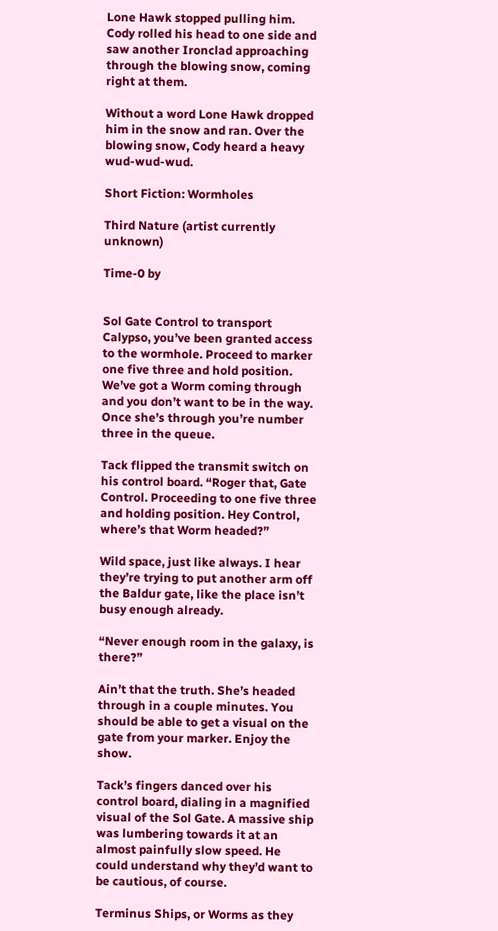Lone Hawk stopped pulling him. Cody rolled his head to one side and saw another Ironclad approaching through the blowing snow, coming right at them.

Without a word Lone Hawk dropped him in the snow and ran. Over the blowing snow, Cody heard a heavy wud-wud-wud.

Short Fiction: Wormholes

Third Nature (artist currently unknown)

Time-0 by


Sol Gate Control to transport Calypso, you’ve been granted access to the wormhole. Proceed to marker one five three and hold position. We’ve got a Worm coming through and you don’t want to be in the way. Once she’s through you’re number three in the queue.

Tack flipped the transmit switch on his control board. “Roger that, Gate Control. Proceeding to one five three and holding position. Hey Control, where’s that Worm headed?”

Wild space, just like always. I hear they’re trying to put another arm off the Baldur gate, like the place isn’t busy enough already.

“Never enough room in the galaxy, is there?”

Ain’t that the truth. She’s headed through in a couple minutes. You should be able to get a visual on the gate from your marker. Enjoy the show.

Tack’s fingers danced over his control board, dialing in a magnified visual of the Sol Gate. A massive ship was lumbering towards it at an almost painfully slow speed. He could understand why they’d want to be cautious, of course.

Terminus Ships, or Worms as they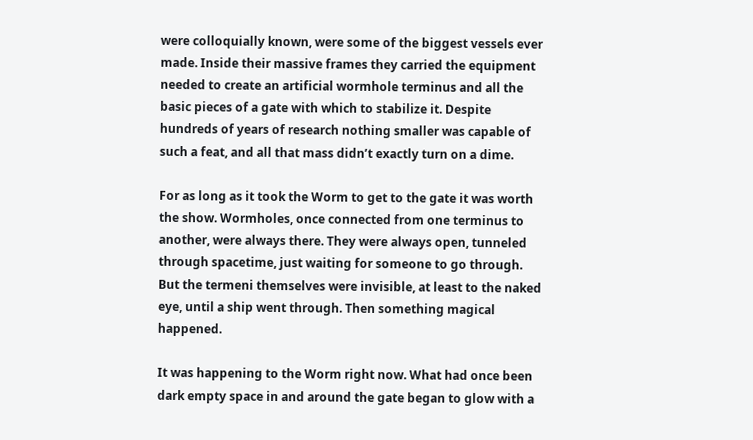were colloquially known, were some of the biggest vessels ever made. Inside their massive frames they carried the equipment needed to create an artificial wormhole terminus and all the basic pieces of a gate with which to stabilize it. Despite hundreds of years of research nothing smaller was capable of such a feat, and all that mass didn’t exactly turn on a dime.

For as long as it took the Worm to get to the gate it was worth the show. Wormholes, once connected from one terminus to another, were always there. They were always open, tunneled through spacetime, just waiting for someone to go through. But the termeni themselves were invisible, at least to the naked eye, until a ship went through. Then something magical happened.

It was happening to the Worm right now. What had once been dark empty space in and around the gate began to glow with a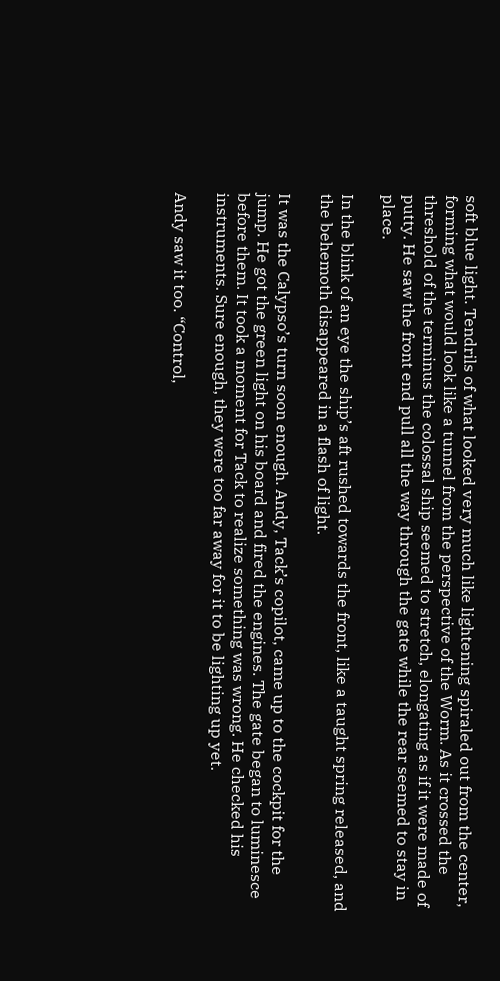soft blue light. Tendrils of what looked very much like lightening spiraled out from the center, forming what would look like a tunnel from the perspective of the Worm. As it crossed the threshold of the terminus the colossal ship seemed to stretch, elongating as if it were made of putty. He saw the front end pull all the way through the gate while the rear seemed to stay in place.

In the blink of an eye the ship’s aft rushed towards the front, like a taught spring released, and the behemoth disappeared in a flash of light.

It was the Calypso’s turn soon enough. Andy, Tack’s copilot, came up to the cockpit for the jump. He got the green light on his board and fired the engines. The gate began to luminesce before them. It took a moment for Tack to realize something was wrong. He checked his instruments. Sure enough, they were too far away for it to be lighting up yet.

Andy saw it too. “Control,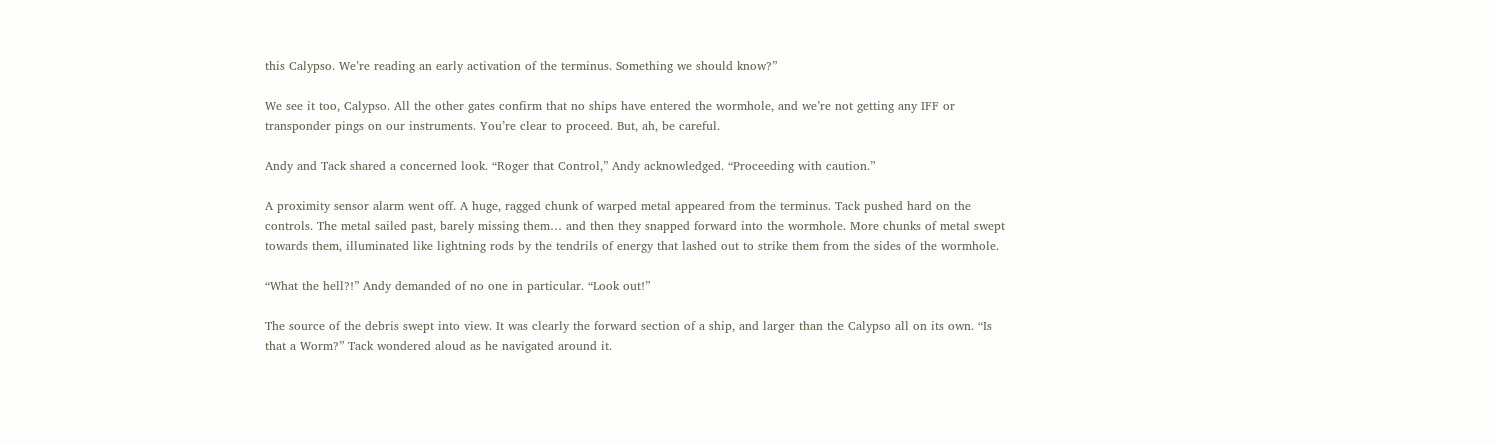this Calypso. We’re reading an early activation of the terminus. Something we should know?”

We see it too, Calypso. All the other gates confirm that no ships have entered the wormhole, and we’re not getting any IFF or transponder pings on our instruments. You’re clear to proceed. But, ah, be careful.

Andy and Tack shared a concerned look. “Roger that Control,” Andy acknowledged. “Proceeding with caution.”

A proximity sensor alarm went off. A huge, ragged chunk of warped metal appeared from the terminus. Tack pushed hard on the controls. The metal sailed past, barely missing them… and then they snapped forward into the wormhole. More chunks of metal swept towards them, illuminated like lightning rods by the tendrils of energy that lashed out to strike them from the sides of the wormhole.

“What the hell?!” Andy demanded of no one in particular. “Look out!”

The source of the debris swept into view. It was clearly the forward section of a ship, and larger than the Calypso all on its own. “Is that a Worm?” Tack wondered aloud as he navigated around it.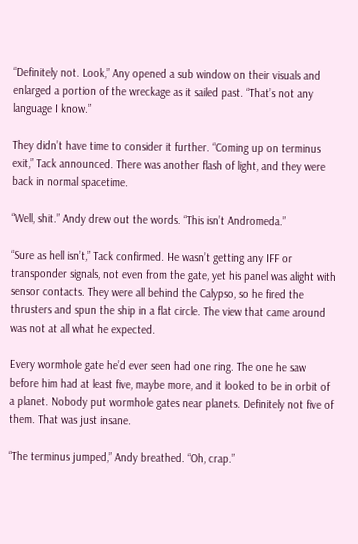“Definitely not. Look,” Any opened a sub window on their visuals and enlarged a portion of the wreckage as it sailed past. “That’s not any language I know.”

They didn’t have time to consider it further. “Coming up on terminus exit,” Tack announced. There was another flash of light, and they were back in normal spacetime.

“Well, shit.” Andy drew out the words. “This isn’t Andromeda.”

“Sure as hell isn’t,” Tack confirmed. He wasn’t getting any IFF or transponder signals, not even from the gate, yet his panel was alight with sensor contacts. They were all behind the Calypso, so he fired the thrusters and spun the ship in a flat circle. The view that came around was not at all what he expected.

Every wormhole gate he’d ever seen had one ring. The one he saw before him had at least five, maybe more, and it looked to be in orbit of a planet. Nobody put wormhole gates near planets. Definitely not five of them. That was just insane.

“The terminus jumped,” Andy breathed. “Oh, crap.”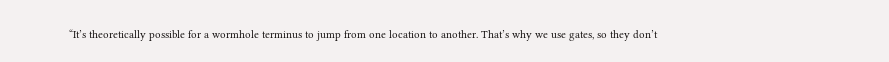“It’s theoretically possible for a wormhole terminus to jump from one location to another. That’s why we use gates, so they don’t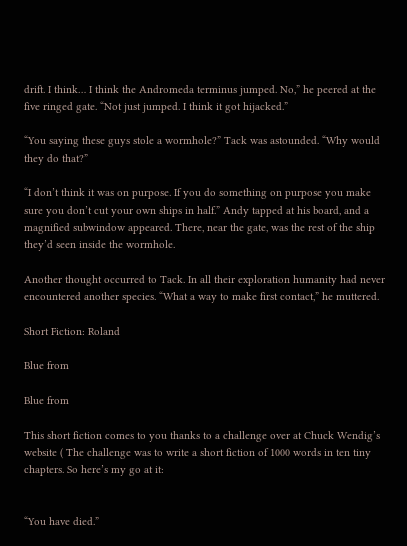drift. I think… I think the Andromeda terminus jumped. No,” he peered at the five ringed gate. “Not just jumped. I think it got hijacked.”

“You saying these guys stole a wormhole?” Tack was astounded. “Why would they do that?”

“I don’t think it was on purpose. If you do something on purpose you make sure you don’t cut your own ships in half.” Andy tapped at his board, and a magnified subwindow appeared. There, near the gate, was the rest of the ship they’d seen inside the wormhole.

Another thought occurred to Tack. In all their exploration humanity had never encountered another species. “What a way to make first contact,” he muttered.

Short Fiction: Roland

Blue from

Blue from

This short fiction comes to you thanks to a challenge over at Chuck Wendig’s website ( The challenge was to write a short fiction of 1000 words in ten tiny chapters. So here’s my go at it:


“You have died.”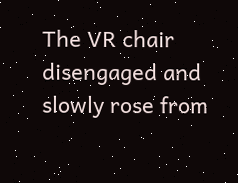The VR chair disengaged and slowly rose from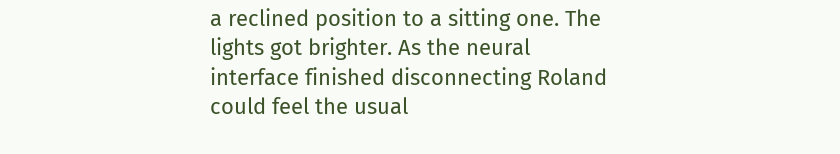a reclined position to a sitting one. The lights got brighter. As the neural interface finished disconnecting Roland could feel the usual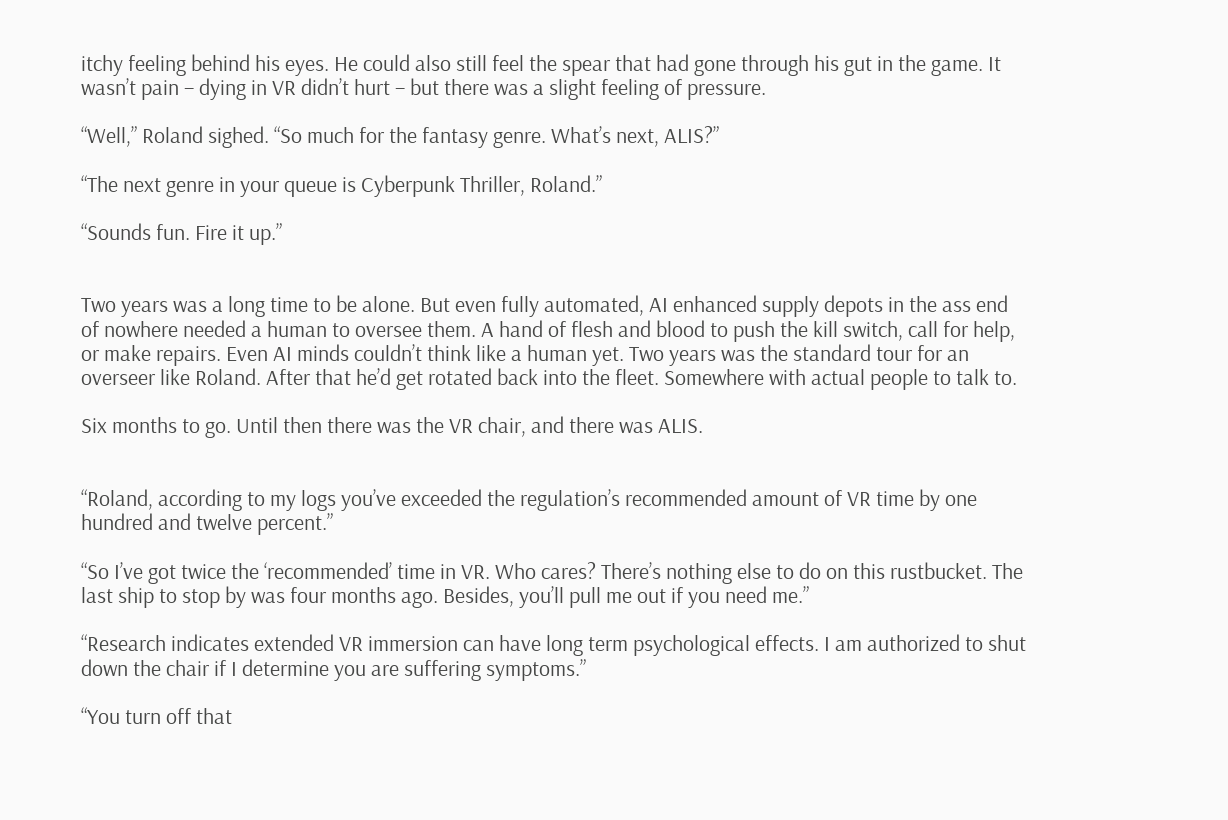itchy feeling behind his eyes. He could also still feel the spear that had gone through his gut in the game. It wasn’t pain – dying in VR didn’t hurt – but there was a slight feeling of pressure.

“Well,” Roland sighed. “So much for the fantasy genre. What’s next, ALIS?”

“The next genre in your queue is Cyberpunk Thriller, Roland.”

“Sounds fun. Fire it up.”


Two years was a long time to be alone. But even fully automated, AI enhanced supply depots in the ass end of nowhere needed a human to oversee them. A hand of flesh and blood to push the kill switch, call for help, or make repairs. Even AI minds couldn’t think like a human yet. Two years was the standard tour for an overseer like Roland. After that he’d get rotated back into the fleet. Somewhere with actual people to talk to.

Six months to go. Until then there was the VR chair, and there was ALIS.


“Roland, according to my logs you’ve exceeded the regulation’s recommended amount of VR time by one hundred and twelve percent.”

“So I’ve got twice the ‘recommended’ time in VR. Who cares? There’s nothing else to do on this rustbucket. The last ship to stop by was four months ago. Besides, you’ll pull me out if you need me.”

“Research indicates extended VR immersion can have long term psychological effects. I am authorized to shut down the chair if I determine you are suffering symptoms.”

“You turn off that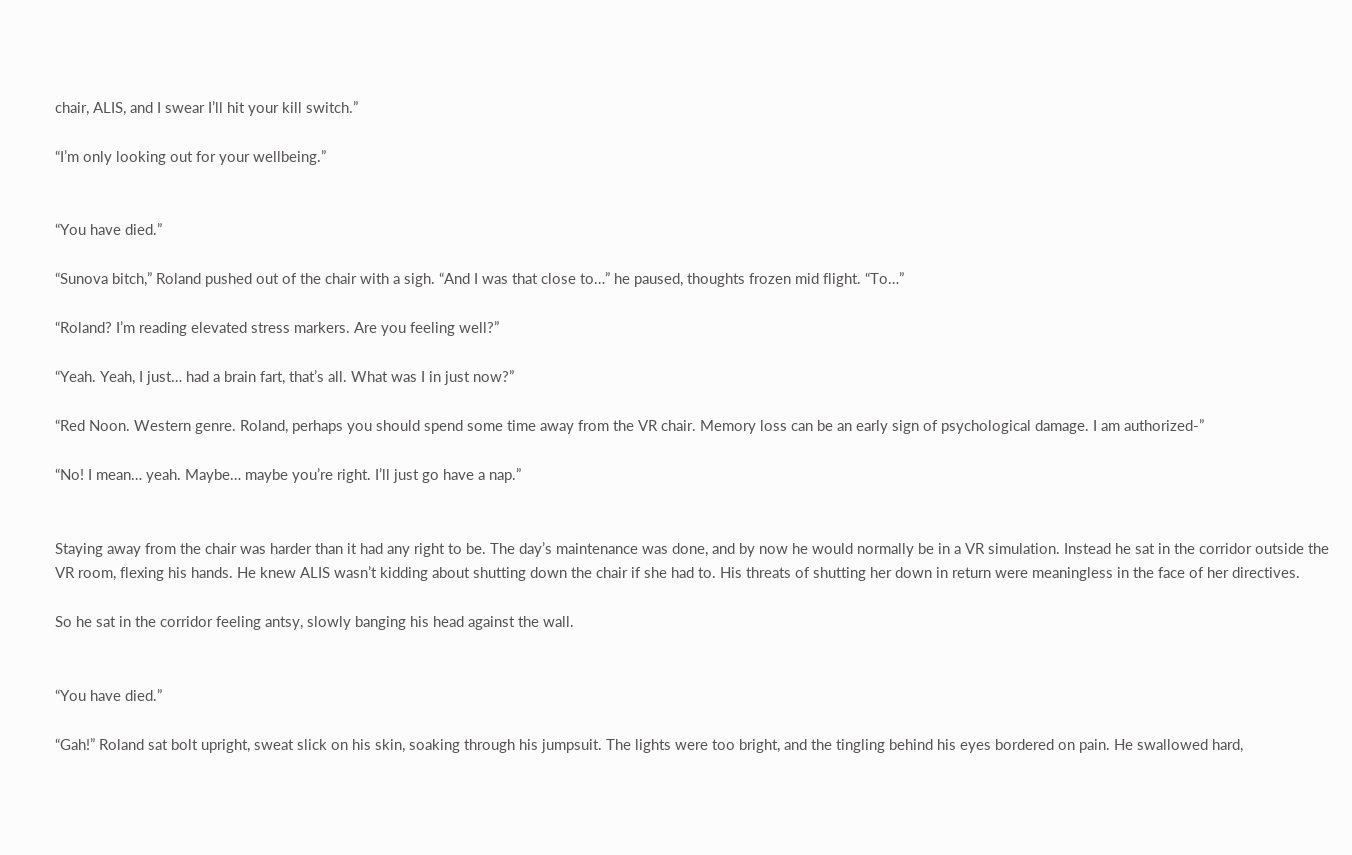chair, ALIS, and I swear I’ll hit your kill switch.”

“I’m only looking out for your wellbeing.”


“You have died.”

“Sunova bitch,” Roland pushed out of the chair with a sigh. “And I was that close to…” he paused, thoughts frozen mid flight. “To…”

“Roland? I’m reading elevated stress markers. Are you feeling well?”

“Yeah. Yeah, I just… had a brain fart, that’s all. What was I in just now?”

“Red Noon. Western genre. Roland, perhaps you should spend some time away from the VR chair. Memory loss can be an early sign of psychological damage. I am authorized-”

“No! I mean… yeah. Maybe… maybe you’re right. I’ll just go have a nap.”


Staying away from the chair was harder than it had any right to be. The day’s maintenance was done, and by now he would normally be in a VR simulation. Instead he sat in the corridor outside the VR room, flexing his hands. He knew ALIS wasn’t kidding about shutting down the chair if she had to. His threats of shutting her down in return were meaningless in the face of her directives.

So he sat in the corridor feeling antsy, slowly banging his head against the wall.


“You have died.”

“Gah!” Roland sat bolt upright, sweat slick on his skin, soaking through his jumpsuit. The lights were too bright, and the tingling behind his eyes bordered on pain. He swallowed hard,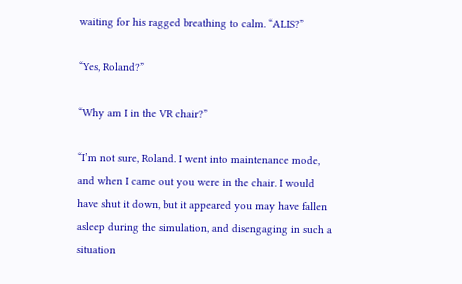waiting for his ragged breathing to calm. “ALIS?”

“Yes, Roland?”

“Why am I in the VR chair?”

“I’m not sure, Roland. I went into maintenance mode, and when I came out you were in the chair. I would have shut it down, but it appeared you may have fallen asleep during the simulation, and disengaging in such a situation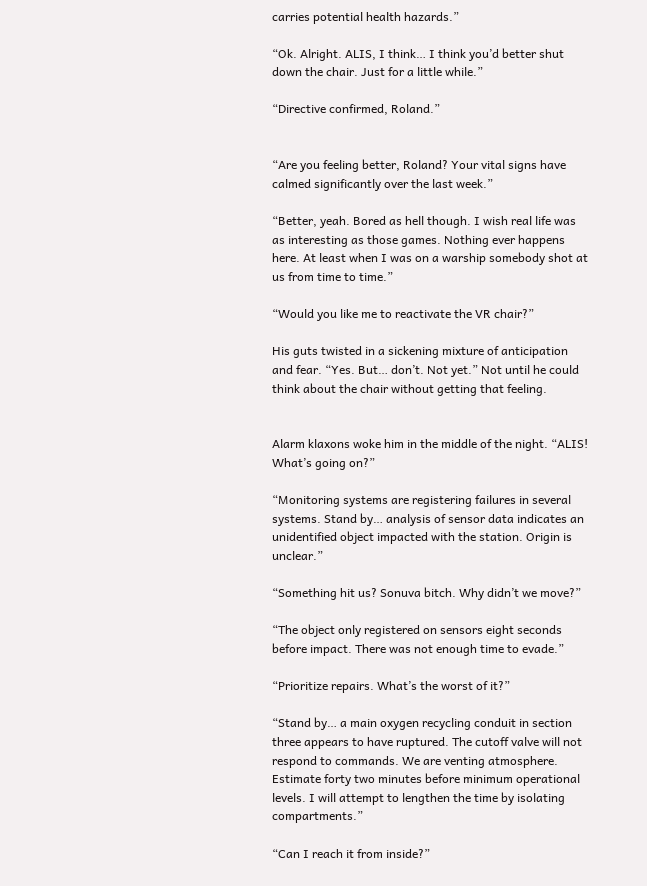carries potential health hazards.”

“Ok. Alright. ALIS, I think… I think you’d better shut down the chair. Just for a little while.”

“Directive confirmed, Roland.”


“Are you feeling better, Roland? Your vital signs have calmed significantly over the last week.”

“Better, yeah. Bored as hell though. I wish real life was as interesting as those games. Nothing ever happens here. At least when I was on a warship somebody shot at us from time to time.”

“Would you like me to reactivate the VR chair?”

His guts twisted in a sickening mixture of anticipation and fear. “Yes. But… don’t. Not yet.” Not until he could think about the chair without getting that feeling.


Alarm klaxons woke him in the middle of the night. “ALIS! What’s going on?”

“Monitoring systems are registering failures in several systems. Stand by… analysis of sensor data indicates an unidentified object impacted with the station. Origin is unclear.”

“Something hit us? Sonuva bitch. Why didn’t we move?”

“The object only registered on sensors eight seconds before impact. There was not enough time to evade.”

“Prioritize repairs. What’s the worst of it?”

“Stand by… a main oxygen recycling conduit in section three appears to have ruptured. The cutoff valve will not respond to commands. We are venting atmosphere. Estimate forty two minutes before minimum operational levels. I will attempt to lengthen the time by isolating compartments.”

“Can I reach it from inside?”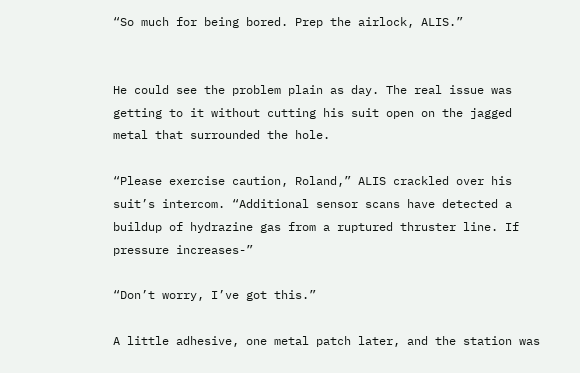“So much for being bored. Prep the airlock, ALIS.”


He could see the problem plain as day. The real issue was getting to it without cutting his suit open on the jagged metal that surrounded the hole.

“Please exercise caution, Roland,” ALIS crackled over his suit’s intercom. “Additional sensor scans have detected a buildup of hydrazine gas from a ruptured thruster line. If pressure increases-”

“Don’t worry, I’ve got this.”

A little adhesive, one metal patch later, and the station was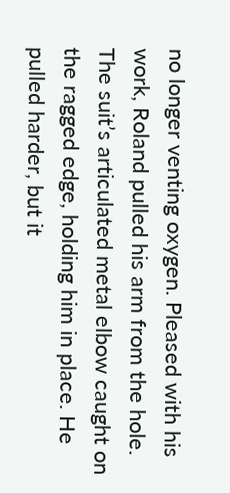no longer venting oxygen. Pleased with his work, Roland pulled his arm from the hole. The suit’s articulated metal elbow caught on the ragged edge, holding him in place. He pulled harder, but it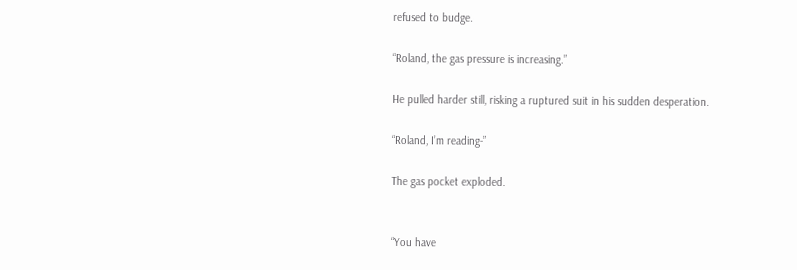refused to budge.

“Roland, the gas pressure is increasing.”

He pulled harder still, risking a ruptured suit in his sudden desperation.

“Roland, I’m reading-”

The gas pocket exploded.


“You have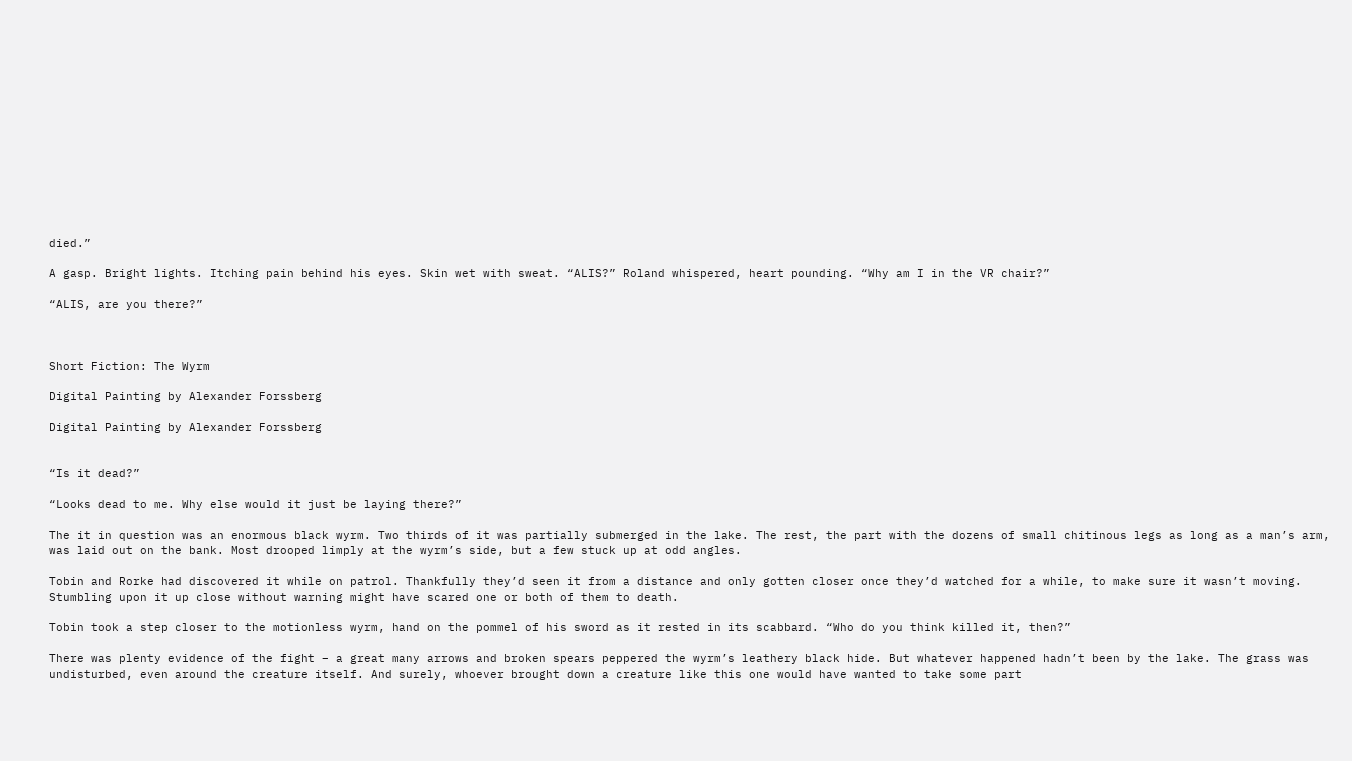died.”

A gasp. Bright lights. Itching pain behind his eyes. Skin wet with sweat. “ALIS?” Roland whispered, heart pounding. “Why am I in the VR chair?”

“ALIS, are you there?”



Short Fiction: The Wyrm

Digital Painting by Alexander Forssberg

Digital Painting by Alexander Forssberg


“Is it dead?”

“Looks dead to me. Why else would it just be laying there?”

The it in question was an enormous black wyrm. Two thirds of it was partially submerged in the lake. The rest, the part with the dozens of small chitinous legs as long as a man’s arm, was laid out on the bank. Most drooped limply at the wyrm’s side, but a few stuck up at odd angles.

Tobin and Rorke had discovered it while on patrol. Thankfully they’d seen it from a distance and only gotten closer once they’d watched for a while, to make sure it wasn’t moving. Stumbling upon it up close without warning might have scared one or both of them to death.

Tobin took a step closer to the motionless wyrm, hand on the pommel of his sword as it rested in its scabbard. “Who do you think killed it, then?”

There was plenty evidence of the fight – a great many arrows and broken spears peppered the wyrm’s leathery black hide. But whatever happened hadn’t been by the lake. The grass was undisturbed, even around the creature itself. And surely, whoever brought down a creature like this one would have wanted to take some part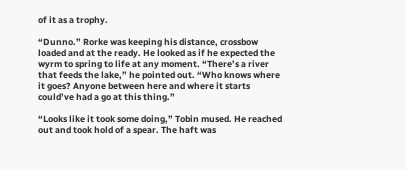of it as a trophy.

“Dunno.” Rorke was keeping his distance, crossbow loaded and at the ready. He looked as if he expected the wyrm to spring to life at any moment. “There’s a river that feeds the lake,” he pointed out. “Who knows where it goes? Anyone between here and where it starts could’ve had a go at this thing.”

“Looks like it took some doing,” Tobin mused. He reached out and took hold of a spear. The haft was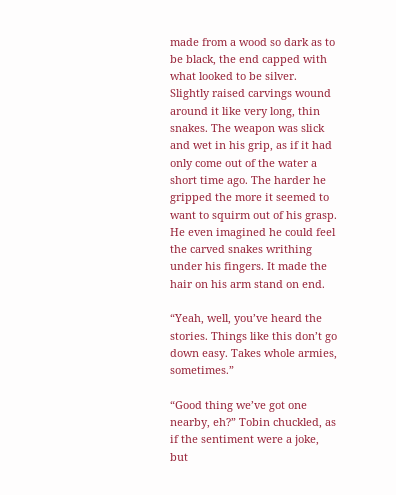made from a wood so dark as to be black, the end capped with what looked to be silver. Slightly raised carvings wound around it like very long, thin snakes. The weapon was slick and wet in his grip, as if it had only come out of the water a short time ago. The harder he gripped the more it seemed to want to squirm out of his grasp. He even imagined he could feel the carved snakes writhing under his fingers. It made the hair on his arm stand on end.

“Yeah, well, you’ve heard the stories. Things like this don’t go down easy. Takes whole armies, sometimes.”

“Good thing we’ve got one nearby, eh?” Tobin chuckled, as if the sentiment were a joke, but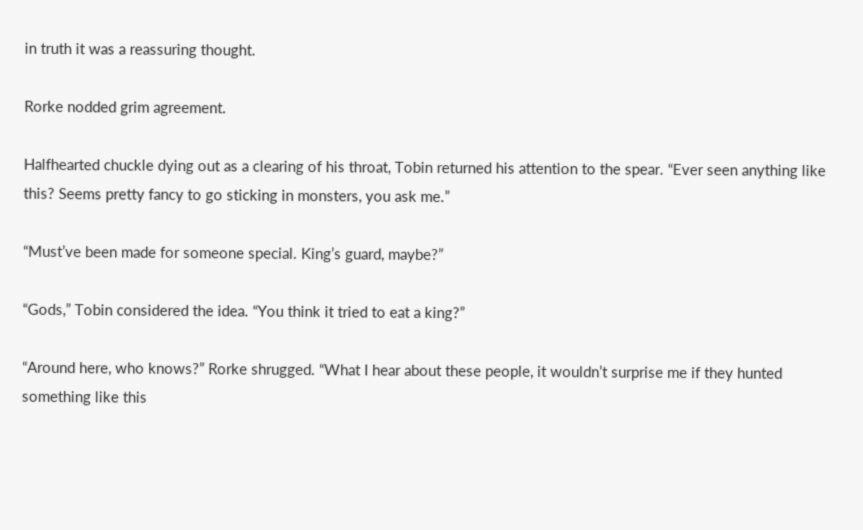in truth it was a reassuring thought.

Rorke nodded grim agreement.

Halfhearted chuckle dying out as a clearing of his throat, Tobin returned his attention to the spear. “Ever seen anything like this? Seems pretty fancy to go sticking in monsters, you ask me.”

“Must’ve been made for someone special. King’s guard, maybe?”

“Gods,” Tobin considered the idea. “You think it tried to eat a king?”

“Around here, who knows?” Rorke shrugged. “What I hear about these people, it wouldn’t surprise me if they hunted something like this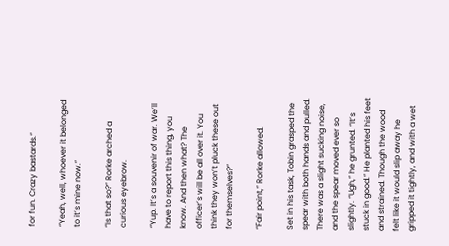for fun. Crazy bastards.”

“Yeah, well, whoever it belonged to it’s mine now.”

“Is that so?” Rorke arched a curious eyebrow.

“Yup. It’s a souvenir of war. We’ll have to report this thing, you know. And then what? The officer’s will be all over it. You think they won’t pluck these out for themselves?”

“Fair point,” Rorke allowed.

Set in his task, Tobin grasped the spear with both hands and pulled. There was a slight sucking noise, and the spear moved ever so slightly. “Ugh,” he grunted. “It’s stuck in good.” He planted his feet and strained. Though the wood felt like it would slip away he gripped it tightly, and with a wet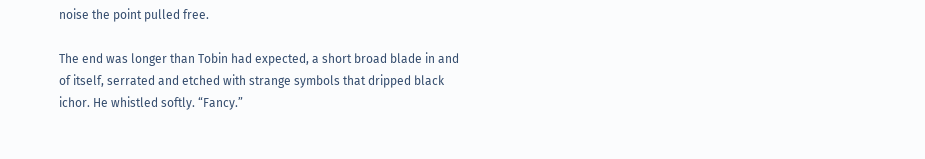noise the point pulled free.

The end was longer than Tobin had expected, a short broad blade in and of itself, serrated and etched with strange symbols that dripped black ichor. He whistled softly. “Fancy.”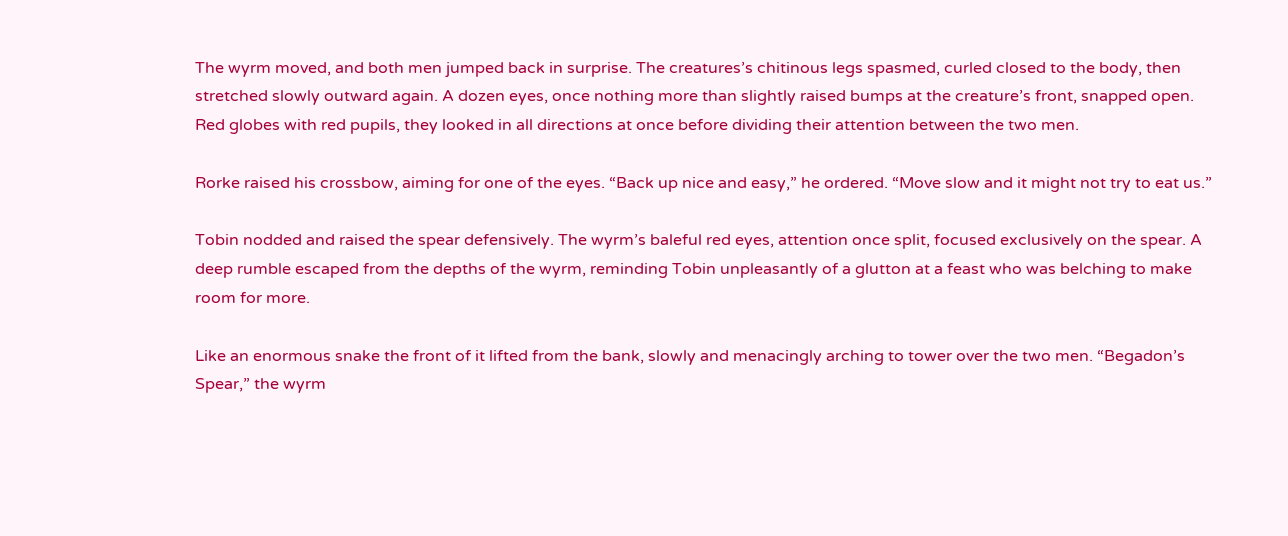The wyrm moved, and both men jumped back in surprise. The creatures’s chitinous legs spasmed, curled closed to the body, then stretched slowly outward again. A dozen eyes, once nothing more than slightly raised bumps at the creature’s front, snapped open. Red globes with red pupils, they looked in all directions at once before dividing their attention between the two men.

Rorke raised his crossbow, aiming for one of the eyes. “Back up nice and easy,” he ordered. “Move slow and it might not try to eat us.”

Tobin nodded and raised the spear defensively. The wyrm’s baleful red eyes, attention once split, focused exclusively on the spear. A deep rumble escaped from the depths of the wyrm, reminding Tobin unpleasantly of a glutton at a feast who was belching to make room for more.

Like an enormous snake the front of it lifted from the bank, slowly and menacingly arching to tower over the two men. “Begadon’s Spear,” the wyrm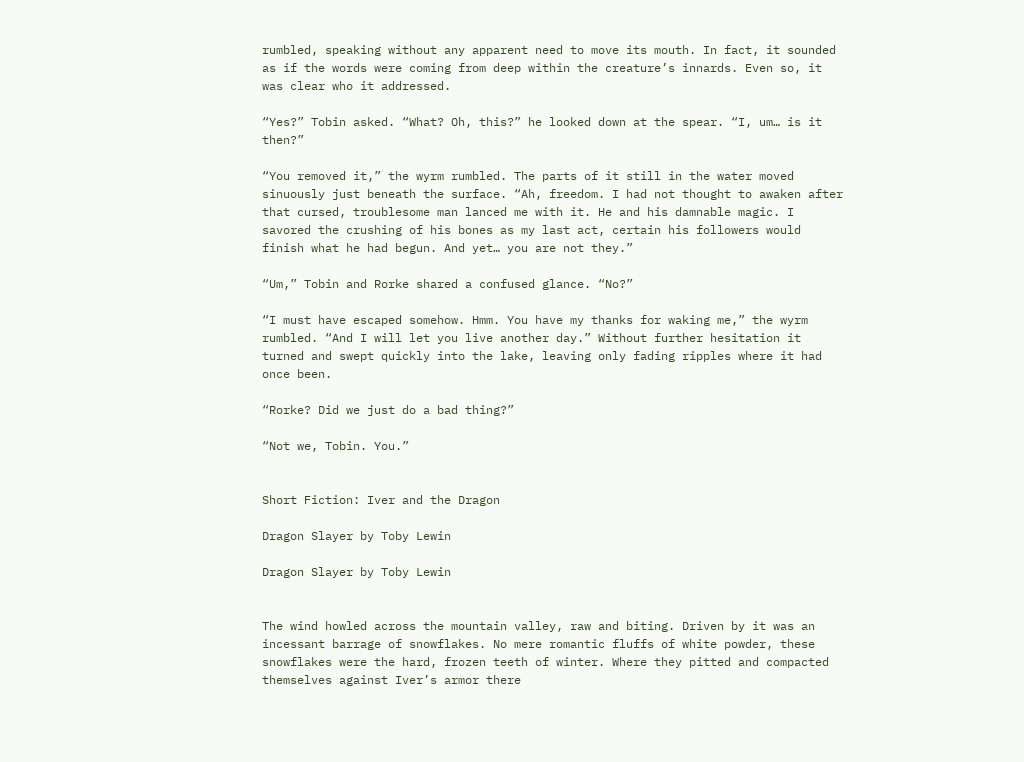rumbled, speaking without any apparent need to move its mouth. In fact, it sounded as if the words were coming from deep within the creature’s innards. Even so, it was clear who it addressed.

“Yes?” Tobin asked. “What? Oh, this?” he looked down at the spear. “I, um… is it then?”

“You removed it,” the wyrm rumbled. The parts of it still in the water moved sinuously just beneath the surface. “Ah, freedom. I had not thought to awaken after that cursed, troublesome man lanced me with it. He and his damnable magic. I savored the crushing of his bones as my last act, certain his followers would finish what he had begun. And yet… you are not they.”

“Um,” Tobin and Rorke shared a confused glance. “No?”

“I must have escaped somehow. Hmm. You have my thanks for waking me,” the wyrm rumbled. “And I will let you live another day.” Without further hesitation it turned and swept quickly into the lake, leaving only fading ripples where it had once been.

“Rorke? Did we just do a bad thing?”

“Not we, Tobin. You.”


Short Fiction: Iver and the Dragon

Dragon Slayer by Toby Lewin

Dragon Slayer by Toby Lewin


The wind howled across the mountain valley, raw and biting. Driven by it was an incessant barrage of snowflakes. No mere romantic fluffs of white powder, these snowflakes were the hard, frozen teeth of winter. Where they pitted and compacted themselves against Iver’s armor there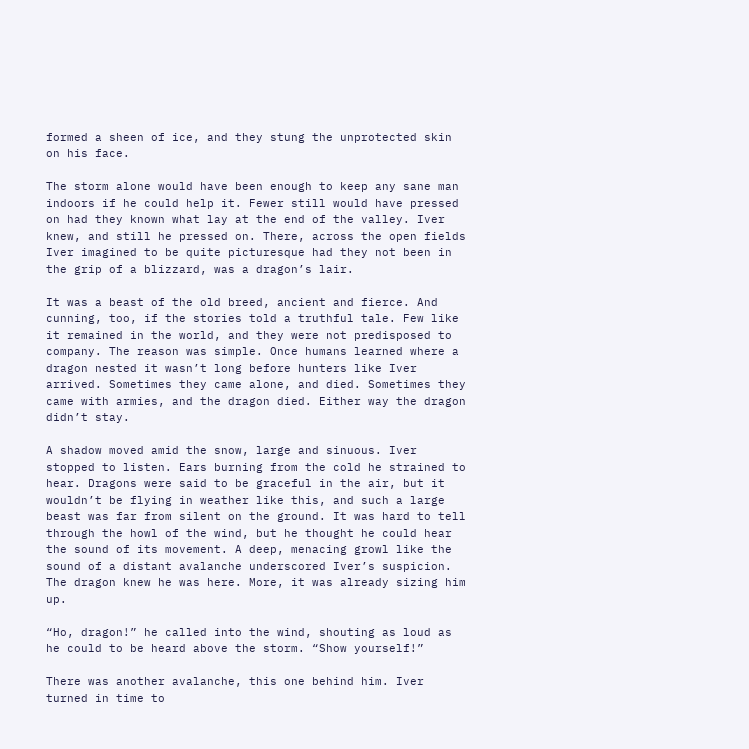formed a sheen of ice, and they stung the unprotected skin on his face.

The storm alone would have been enough to keep any sane man indoors if he could help it. Fewer still would have pressed on had they known what lay at the end of the valley. Iver knew, and still he pressed on. There, across the open fields Iver imagined to be quite picturesque had they not been in the grip of a blizzard, was a dragon’s lair.

It was a beast of the old breed, ancient and fierce. And cunning, too, if the stories told a truthful tale. Few like it remained in the world, and they were not predisposed to company. The reason was simple. Once humans learned where a dragon nested it wasn’t long before hunters like Iver arrived. Sometimes they came alone, and died. Sometimes they came with armies, and the dragon died. Either way the dragon didn’t stay.

A shadow moved amid the snow, large and sinuous. Iver stopped to listen. Ears burning from the cold he strained to hear. Dragons were said to be graceful in the air, but it wouldn’t be flying in weather like this, and such a large beast was far from silent on the ground. It was hard to tell through the howl of the wind, but he thought he could hear the sound of its movement. A deep, menacing growl like the sound of a distant avalanche underscored Iver’s suspicion. The dragon knew he was here. More, it was already sizing him up.

“Ho, dragon!” he called into the wind, shouting as loud as he could to be heard above the storm. “Show yourself!”

There was another avalanche, this one behind him. Iver turned in time to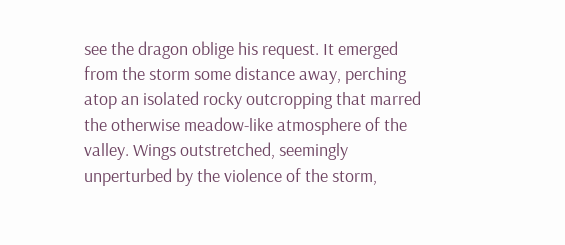see the dragon oblige his request. It emerged from the storm some distance away, perching atop an isolated rocky outcropping that marred the otherwise meadow-like atmosphere of the valley. Wings outstretched, seemingly unperturbed by the violence of the storm,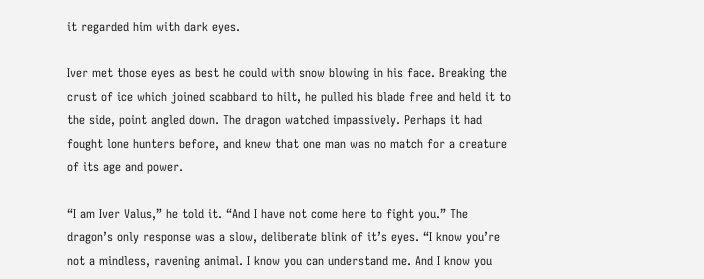it regarded him with dark eyes.

Iver met those eyes as best he could with snow blowing in his face. Breaking the crust of ice which joined scabbard to hilt, he pulled his blade free and held it to the side, point angled down. The dragon watched impassively. Perhaps it had fought lone hunters before, and knew that one man was no match for a creature of its age and power.

“I am Iver Valus,” he told it. “And I have not come here to fight you.” The dragon’s only response was a slow, deliberate blink of it’s eyes. “I know you’re not a mindless, ravening animal. I know you can understand me. And I know you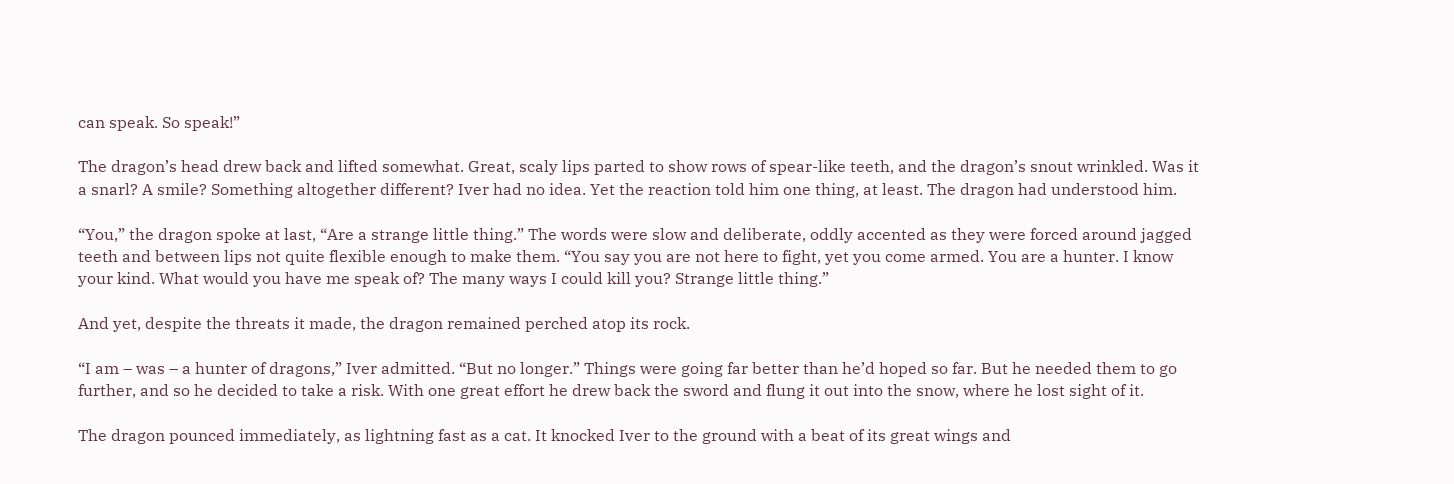can speak. So speak!”

The dragon’s head drew back and lifted somewhat. Great, scaly lips parted to show rows of spear-like teeth, and the dragon’s snout wrinkled. Was it a snarl? A smile? Something altogether different? Iver had no idea. Yet the reaction told him one thing, at least. The dragon had understood him.

“You,” the dragon spoke at last, “Are a strange little thing.” The words were slow and deliberate, oddly accented as they were forced around jagged teeth and between lips not quite flexible enough to make them. “You say you are not here to fight, yet you come armed. You are a hunter. I know your kind. What would you have me speak of? The many ways I could kill you? Strange little thing.”

And yet, despite the threats it made, the dragon remained perched atop its rock.

“I am – was – a hunter of dragons,” Iver admitted. “But no longer.” Things were going far better than he’d hoped so far. But he needed them to go further, and so he decided to take a risk. With one great effort he drew back the sword and flung it out into the snow, where he lost sight of it.

The dragon pounced immediately, as lightning fast as a cat. It knocked Iver to the ground with a beat of its great wings and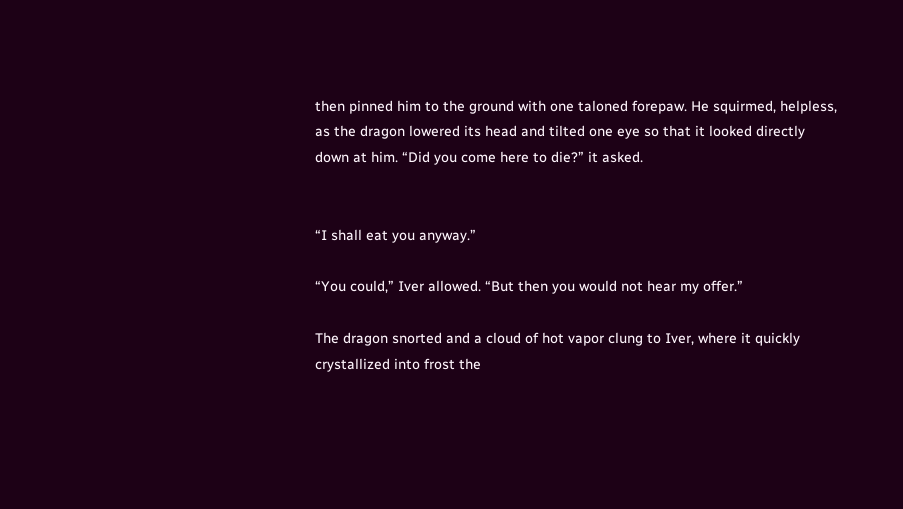then pinned him to the ground with one taloned forepaw. He squirmed, helpless, as the dragon lowered its head and tilted one eye so that it looked directly down at him. “Did you come here to die?” it asked.


“I shall eat you anyway.”

“You could,” Iver allowed. “But then you would not hear my offer.”

The dragon snorted and a cloud of hot vapor clung to Iver, where it quickly crystallized into frost the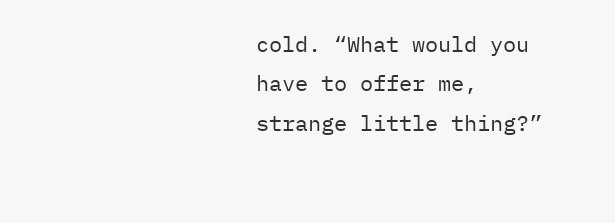cold. “What would you have to offer me, strange little thing?”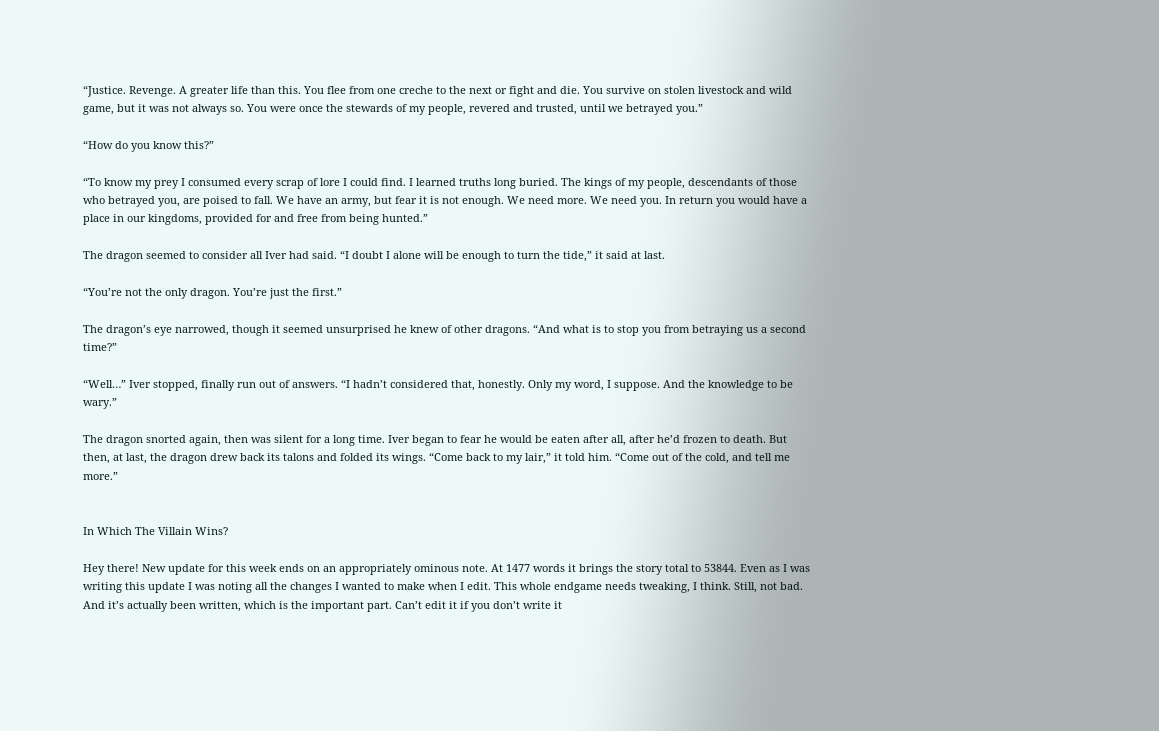“Justice. Revenge. A greater life than this. You flee from one creche to the next or fight and die. You survive on stolen livestock and wild game, but it was not always so. You were once the stewards of my people, revered and trusted, until we betrayed you.”

“How do you know this?”

“To know my prey I consumed every scrap of lore I could find. I learned truths long buried. The kings of my people, descendants of those who betrayed you, are poised to fall. We have an army, but fear it is not enough. We need more. We need you. In return you would have a place in our kingdoms, provided for and free from being hunted.”

The dragon seemed to consider all Iver had said. “I doubt I alone will be enough to turn the tide,” it said at last.

“You’re not the only dragon. You’re just the first.”

The dragon’s eye narrowed, though it seemed unsurprised he knew of other dragons. “And what is to stop you from betraying us a second time?”

“Well…” Iver stopped, finally run out of answers. “I hadn’t considered that, honestly. Only my word, I suppose. And the knowledge to be wary.”

The dragon snorted again, then was silent for a long time. Iver began to fear he would be eaten after all, after he’d frozen to death. But then, at last, the dragon drew back its talons and folded its wings. “Come back to my lair,” it told him. “Come out of the cold, and tell me more.”


In Which The Villain Wins?

Hey there! New update for this week ends on an appropriately ominous note. At 1477 words it brings the story total to 53844. Even as I was writing this update I was noting all the changes I wanted to make when I edit. This whole endgame needs tweaking, I think. Still, not bad. And it’s actually been written, which is the important part. Can’t edit it if you don’t write it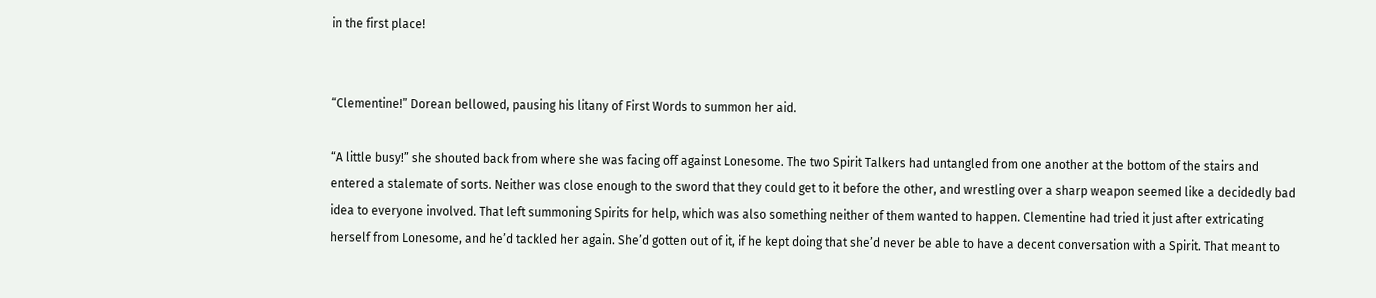in the first place!


“Clementine!” Dorean bellowed, pausing his litany of First Words to summon her aid.

“A little busy!” she shouted back from where she was facing off against Lonesome. The two Spirit Talkers had untangled from one another at the bottom of the stairs and entered a stalemate of sorts. Neither was close enough to the sword that they could get to it before the other, and wrestling over a sharp weapon seemed like a decidedly bad idea to everyone involved. That left summoning Spirits for help, which was also something neither of them wanted to happen. Clementine had tried it just after extricating herself from Lonesome, and he’d tackled her again. She’d gotten out of it, if he kept doing that she’d never be able to have a decent conversation with a Spirit. That meant to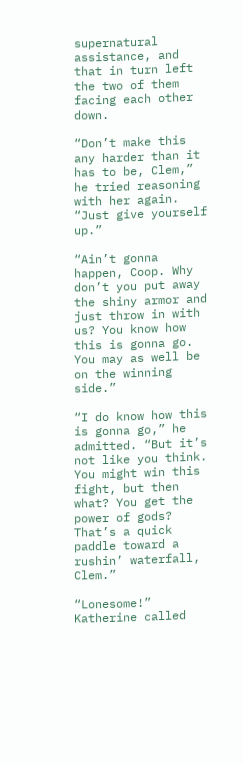supernatural assistance, and that in turn left the two of them facing each other down.

“Don’t make this any harder than it has to be, Clem,” he tried reasoning with her again. “Just give yourself up.”

“Ain’t gonna happen, Coop. Why don’t you put away the shiny armor and just throw in with us? You know how this is gonna go. You may as well be on the winning side.”

“I do know how this is gonna go,” he admitted. “But it’s not like you think. You might win this fight, but then what? You get the power of gods? That’s a quick paddle toward a rushin’ waterfall, Clem.”

“Lonesome!” Katherine called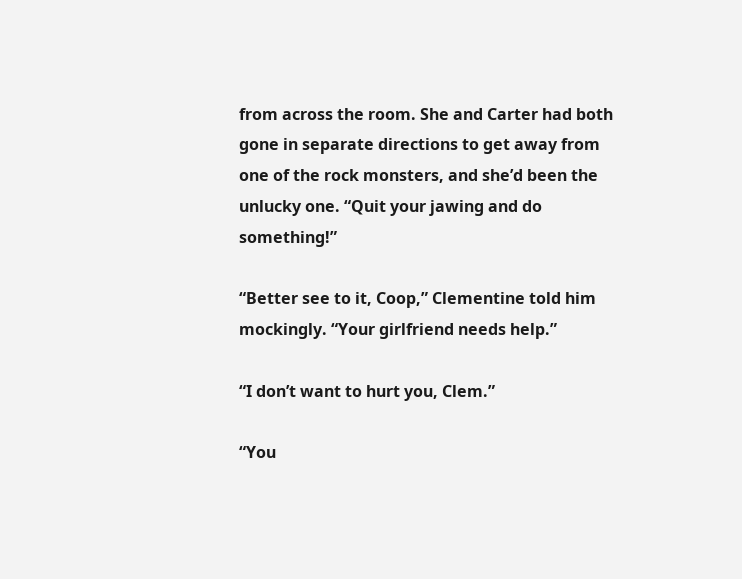from across the room. She and Carter had both gone in separate directions to get away from one of the rock monsters, and she’d been the unlucky one. “Quit your jawing and do something!”

“Better see to it, Coop,” Clementine told him mockingly. “Your girlfriend needs help.”

“I don’t want to hurt you, Clem.”

“You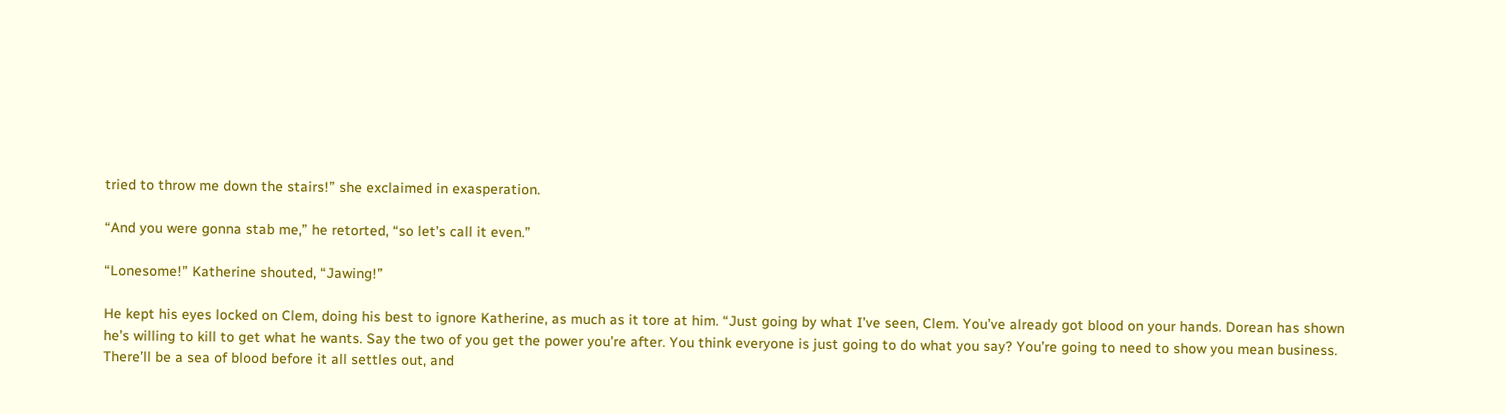tried to throw me down the stairs!” she exclaimed in exasperation.

“And you were gonna stab me,” he retorted, “so let’s call it even.”

“Lonesome!” Katherine shouted, “Jawing!”

He kept his eyes locked on Clem, doing his best to ignore Katherine, as much as it tore at him. “Just going by what I’ve seen, Clem. You’ve already got blood on your hands. Dorean has shown he’s willing to kill to get what he wants. Say the two of you get the power you’re after. You think everyone is just going to do what you say? You’re going to need to show you mean business. There’ll be a sea of blood before it all settles out, and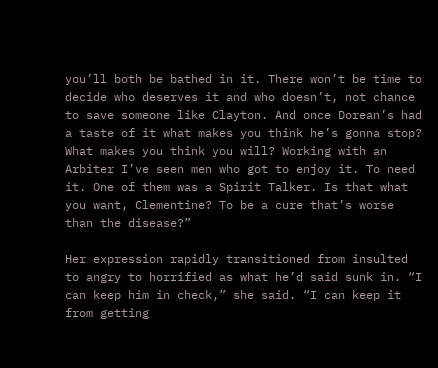you’ll both be bathed in it. There won’t be time to decide who deserves it and who doesn’t, not chance to save someone like Clayton. And once Dorean’s had a taste of it what makes you think he’s gonna stop? What makes you think you will? Working with an Arbiter I’ve seen men who got to enjoy it. To need it. One of them was a Spirit Talker. Is that what you want, Clementine? To be a cure that’s worse than the disease?”

Her expression rapidly transitioned from insulted to angry to horrified as what he’d said sunk in. “I can keep him in check,” she said. “I can keep it from getting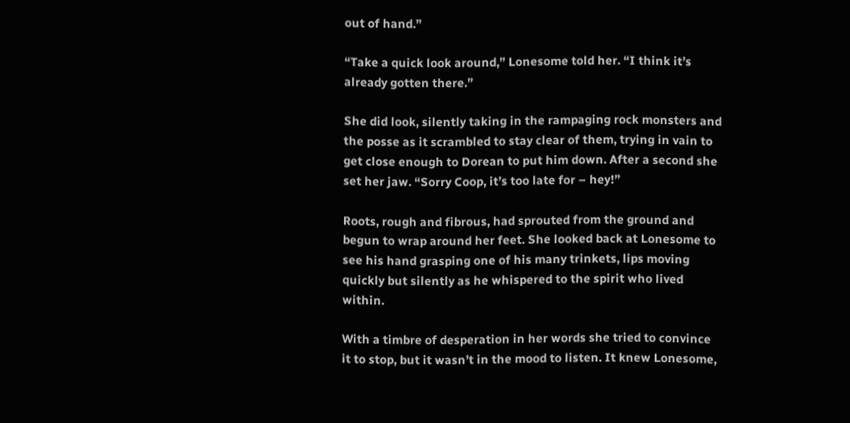out of hand.”

“Take a quick look around,” Lonesome told her. “I think it’s already gotten there.”

She did look, silently taking in the rampaging rock monsters and the posse as it scrambled to stay clear of them, trying in vain to get close enough to Dorean to put him down. After a second she set her jaw. “Sorry Coop, it’s too late for – hey!”

Roots, rough and fibrous, had sprouted from the ground and begun to wrap around her feet. She looked back at Lonesome to see his hand grasping one of his many trinkets, lips moving quickly but silently as he whispered to the spirit who lived within.

With a timbre of desperation in her words she tried to convince it to stop, but it wasn’t in the mood to listen. It knew Lonesome,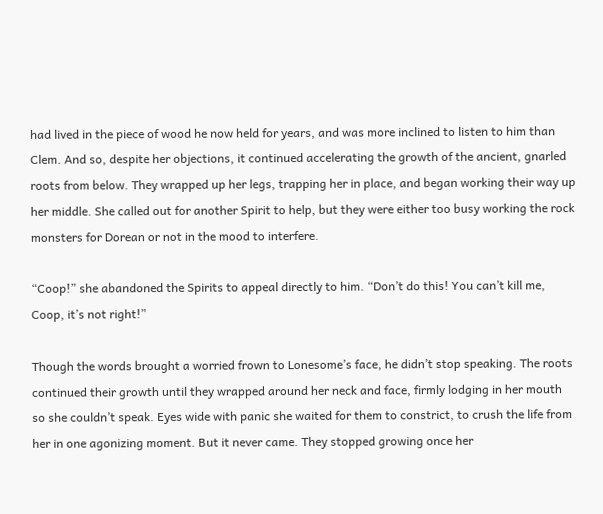had lived in the piece of wood he now held for years, and was more inclined to listen to him than Clem. And so, despite her objections, it continued accelerating the growth of the ancient, gnarled roots from below. They wrapped up her legs, trapping her in place, and began working their way up her middle. She called out for another Spirit to help, but they were either too busy working the rock monsters for Dorean or not in the mood to interfere.

“Coop!” she abandoned the Spirits to appeal directly to him. “Don’t do this! You can’t kill me, Coop, it’s not right!”

Though the words brought a worried frown to Lonesome’s face, he didn’t stop speaking. The roots continued their growth until they wrapped around her neck and face, firmly lodging in her mouth so she couldn’t speak. Eyes wide with panic she waited for them to constrict, to crush the life from her in one agonizing moment. But it never came. They stopped growing once her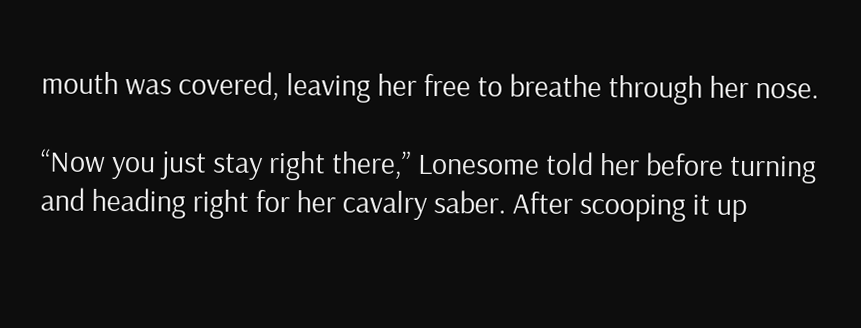mouth was covered, leaving her free to breathe through her nose.

“Now you just stay right there,” Lonesome told her before turning and heading right for her cavalry saber. After scooping it up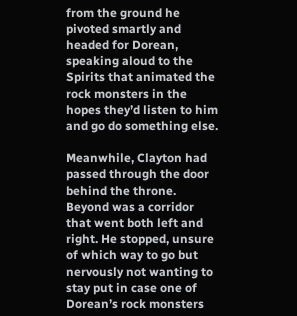from the ground he pivoted smartly and headed for Dorean, speaking aloud to the Spirits that animated the rock monsters in the hopes they’d listen to him and go do something else.

Meanwhile, Clayton had passed through the door behind the throne. Beyond was a corridor that went both left and right. He stopped, unsure of which way to go but nervously not wanting to stay put in case one of Dorean’s rock monsters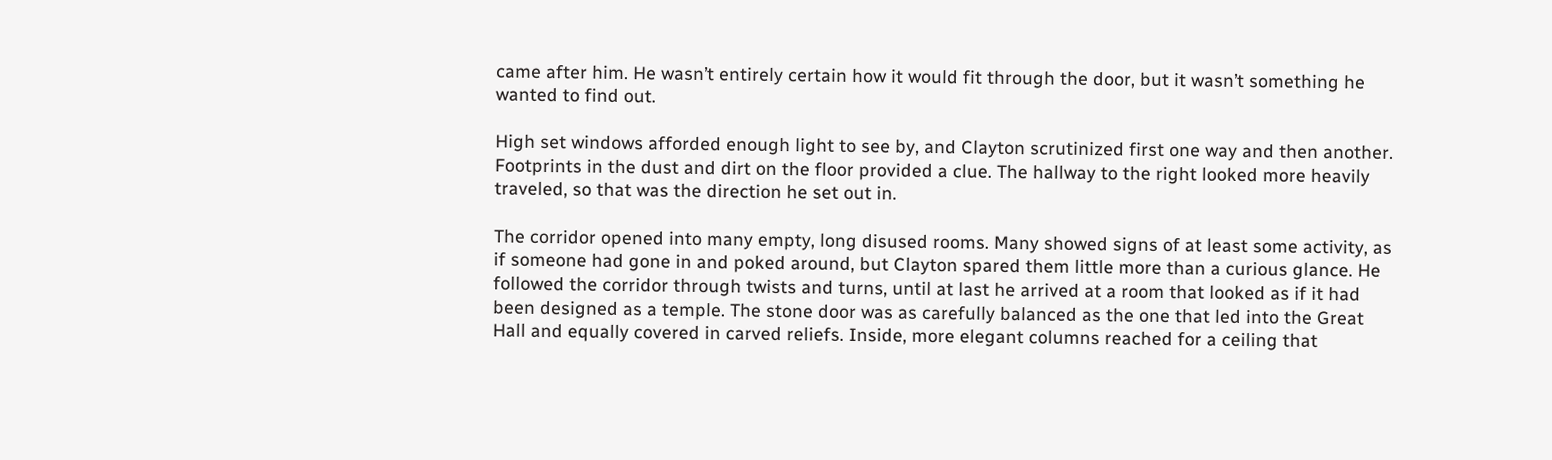came after him. He wasn’t entirely certain how it would fit through the door, but it wasn’t something he wanted to find out.

High set windows afforded enough light to see by, and Clayton scrutinized first one way and then another. Footprints in the dust and dirt on the floor provided a clue. The hallway to the right looked more heavily traveled, so that was the direction he set out in.

The corridor opened into many empty, long disused rooms. Many showed signs of at least some activity, as if someone had gone in and poked around, but Clayton spared them little more than a curious glance. He followed the corridor through twists and turns, until at last he arrived at a room that looked as if it had been designed as a temple. The stone door was as carefully balanced as the one that led into the Great Hall and equally covered in carved reliefs. Inside, more elegant columns reached for a ceiling that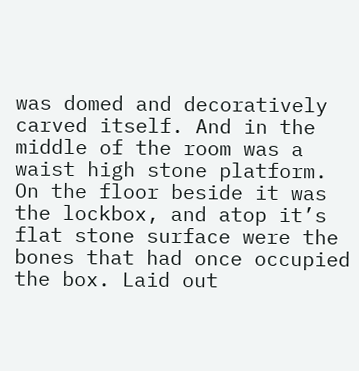was domed and decoratively carved itself. And in the middle of the room was a waist high stone platform. On the floor beside it was the lockbox, and atop it’s flat stone surface were the bones that had once occupied the box. Laid out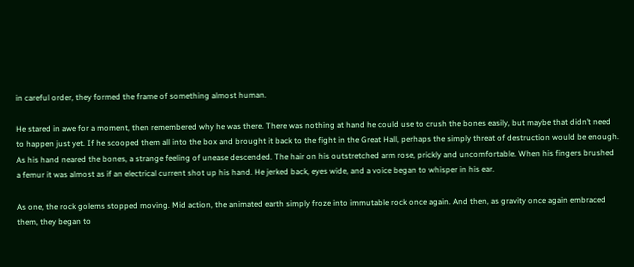in careful order, they formed the frame of something almost human.

He stared in awe for a moment, then remembered why he was there. There was nothing at hand he could use to crush the bones easily, but maybe that didn’t need to happen just yet. If he scooped them all into the box and brought it back to the fight in the Great Hall, perhaps the simply threat of destruction would be enough. As his hand neared the bones, a strange feeling of unease descended. The hair on his outstretched arm rose, prickly and uncomfortable. When his fingers brushed a femur it was almost as if an electrical current shot up his hand. He jerked back, eyes wide, and a voice began to whisper in his ear.

As one, the rock golems stopped moving. Mid action, the animated earth simply froze into immutable rock once again. And then, as gravity once again embraced them, they began to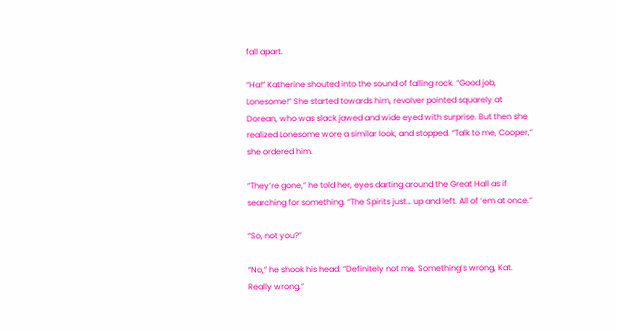fall apart.

“Ha!” Katherine shouted into the sound of falling rock. “Good job, Lonesome!” She started towards him, revolver pointed squarely at Dorean, who was slack jawed and wide eyed with surprise. But then she realized Lonesome wore a similar look, and stopped. “Talk to me, Cooper,” she ordered him.

“They’re gone,” he told her, eyes darting around the Great Hall as if searching for something. “The Spirits just… up and left. All of ‘em at once.”

“So, not you?”

“No,” he shook his head. “Definitely not me. Something’s wrong, Kat. Really wrong.”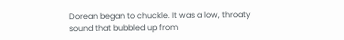Dorean began to chuckle. It was a low, throaty sound that bubbled up from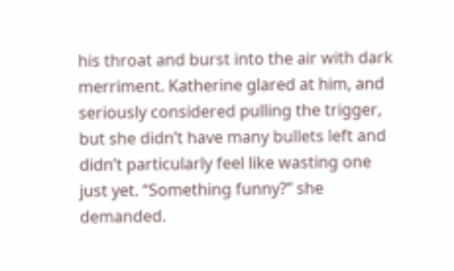his throat and burst into the air with dark merriment. Katherine glared at him, and seriously considered pulling the trigger, but she didn’t have many bullets left and didn’t particularly feel like wasting one just yet. “Something funny?” she demanded.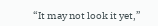“It may not look it yet,”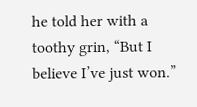he told her with a toothy grin, “But I believe I’ve just won.”